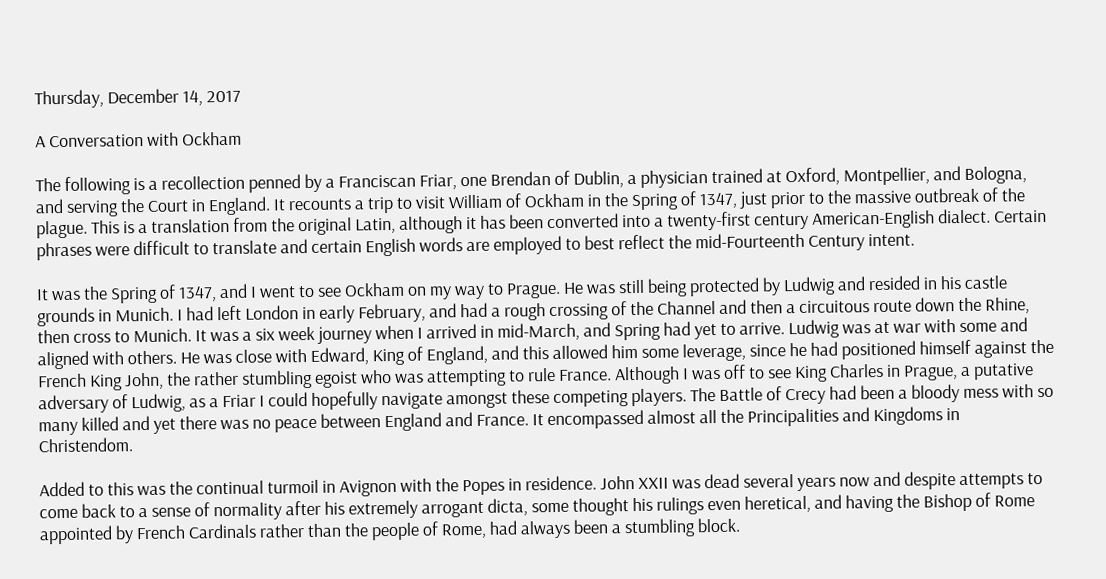Thursday, December 14, 2017

A Conversation with Ockham

The following is a recollection penned by a Franciscan Friar, one Brendan of Dublin, a physician trained at Oxford, Montpellier, and Bologna, and serving the Court in England. It recounts a trip to visit William of Ockham in the Spring of 1347, just prior to the massive outbreak of the plague. This is a translation from the original Latin, although it has been converted into a twenty-first century American-English dialect. Certain phrases were difficult to translate and certain English words are employed to best reflect the mid-Fourteenth Century intent.

It was the Spring of 1347, and I went to see Ockham on my way to Prague. He was still being protected by Ludwig and resided in his castle grounds in Munich. I had left London in early February, and had a rough crossing of the Channel and then a circuitous route down the Rhine, then cross to Munich. It was a six week journey when I arrived in mid-March, and Spring had yet to arrive. Ludwig was at war with some and aligned with others. He was close with Edward, King of England, and this allowed him some leverage, since he had positioned himself against the French King John, the rather stumbling egoist who was attempting to rule France. Although I was off to see King Charles in Prague, a putative adversary of Ludwig, as a Friar I could hopefully navigate amongst these competing players. The Battle of Crecy had been a bloody mess with so many killed and yet there was no peace between England and France. It encompassed almost all the Principalities and Kingdoms in Christendom.

Added to this was the continual turmoil in Avignon with the Popes in residence. John XXII was dead several years now and despite attempts to come back to a sense of normality after his extremely arrogant dicta, some thought his rulings even heretical, and having the Bishop of Rome appointed by French Cardinals rather than the people of Rome, had always been a stumbling block.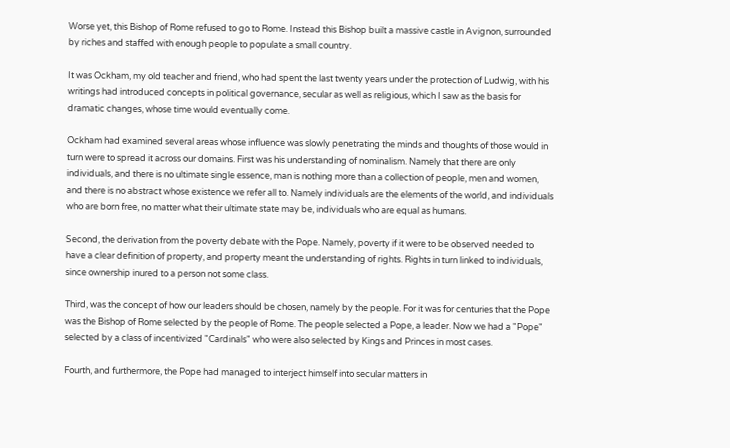Worse yet, this Bishop of Rome refused to go to Rome. Instead this Bishop built a massive castle in Avignon, surrounded by riches and staffed with enough people to populate a small country.

It was Ockham, my old teacher and friend, who had spent the last twenty years under the protection of Ludwig, with his writings had introduced concepts in political governance, secular as well as religious, which I saw as the basis for dramatic changes, whose time would eventually come.

Ockham had examined several areas whose influence was slowly penetrating the minds and thoughts of those would in turn were to spread it across our domains. First was his understanding of nominalism. Namely that there are only individuals, and there is no ultimate single essence, man is nothing more than a collection of people, men and women, and there is no abstract whose existence we refer all to. Namely individuals are the elements of the world, and individuals who are born free, no matter what their ultimate state may be, individuals who are equal as humans.

Second, the derivation from the poverty debate with the Pope. Namely, poverty if it were to be observed needed to have a clear definition of property, and property meant the understanding of rights. Rights in turn linked to individuals, since ownership inured to a person not some class.

Third, was the concept of how our leaders should be chosen, namely by the people. For it was for centuries that the Pope was the Bishop of Rome selected by the people of Rome. The people selected a Pope, a leader. Now we had a "Pope" selected by a class of incentivized "Cardinals" who were also selected by Kings and Princes in most cases.

Fourth, and furthermore, the Pope had managed to interject himself into secular matters in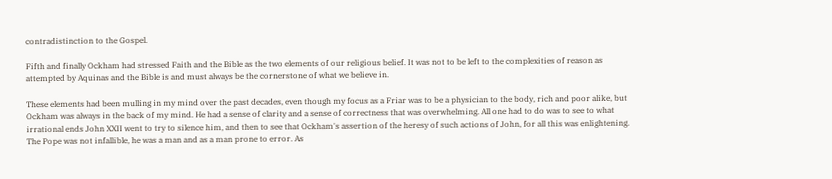contradistinction to the Gospel.

Fifth and finally Ockham had stressed Faith and the Bible as the two elements of our religious belief. It was not to be left to the complexities of reason as attempted by Aquinas and the Bible is and must always be the cornerstone of what we believe in.

These elements had been mulling in my mind over the past decades, even though my focus as a Friar was to be a physician to the body, rich and poor alike, but Ockham was always in the back of my mind. He had a sense of clarity and a sense of correctness that was overwhelming. All one had to do was to see to what irrational ends John XXII went to try to silence him, and then to see that Ockham's assertion of the heresy of such actions of John, for all this was enlightening. The Pope was not infallible, he was a man and as a man prone to error. As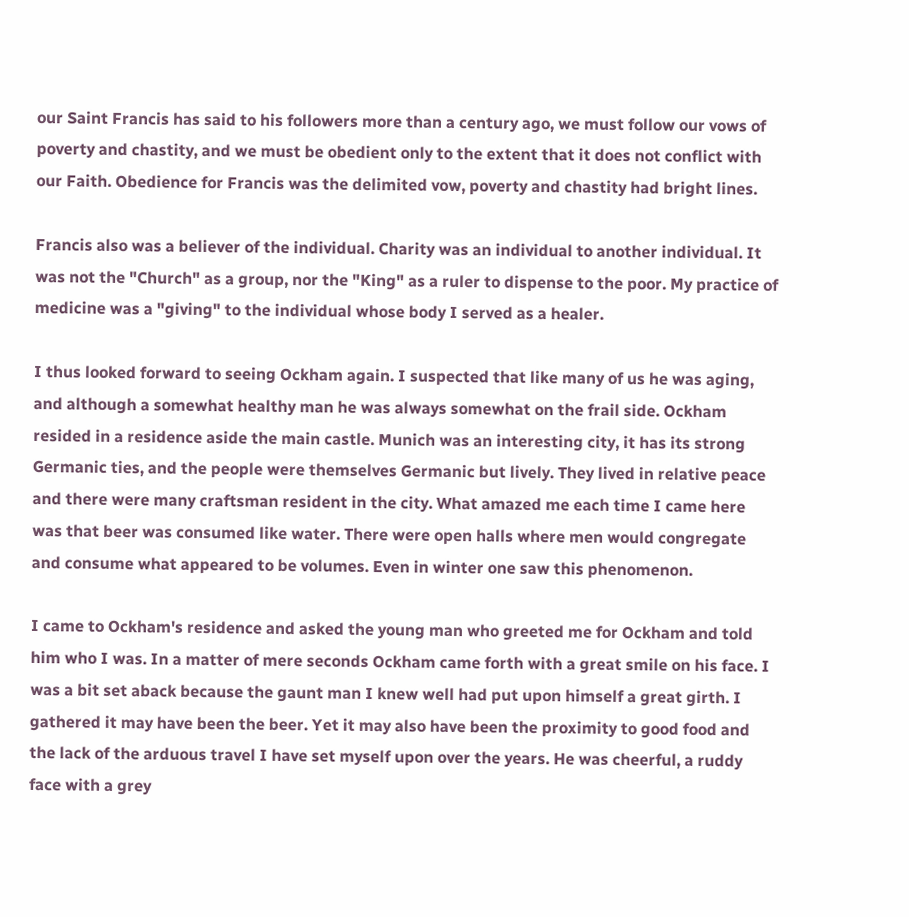our Saint Francis has said to his followers more than a century ago, we must follow our vows of poverty and chastity, and we must be obedient only to the extent that it does not conflict with our Faith. Obedience for Francis was the delimited vow, poverty and chastity had bright lines.

Francis also was a believer of the individual. Charity was an individual to another individual. It was not the "Church" as a group, nor the "King" as a ruler to dispense to the poor. My practice of medicine was a "giving" to the individual whose body I served as a healer.

I thus looked forward to seeing Ockham again. I suspected that like many of us he was aging, and although a somewhat healthy man he was always somewhat on the frail side. Ockham resided in a residence aside the main castle. Munich was an interesting city, it has its strong Germanic ties, and the people were themselves Germanic but lively. They lived in relative peace and there were many craftsman resident in the city. What amazed me each time I came here was that beer was consumed like water. There were open halls where men would congregate and consume what appeared to be volumes. Even in winter one saw this phenomenon.

I came to Ockham's residence and asked the young man who greeted me for Ockham and told him who I was. In a matter of mere seconds Ockham came forth with a great smile on his face. I was a bit set aback because the gaunt man I knew well had put upon himself a great girth. I gathered it may have been the beer. Yet it may also have been the proximity to good food and the lack of the arduous travel I have set myself upon over the years. He was cheerful, a ruddy face with a grey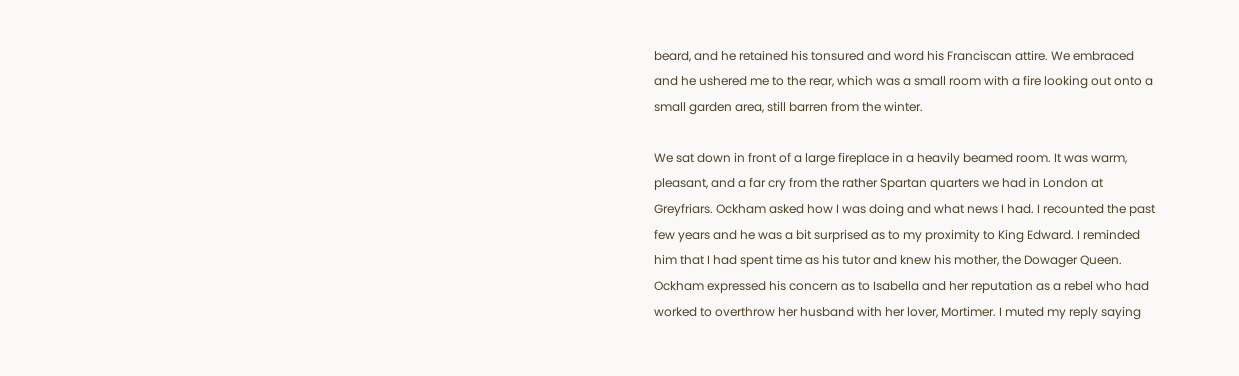beard, and he retained his tonsured and word his Franciscan attire. We embraced and he ushered me to the rear, which was a small room with a fire looking out onto a small garden area, still barren from the winter.

We sat down in front of a large fireplace in a heavily beamed room. It was warm, pleasant, and a far cry from the rather Spartan quarters we had in London at Greyfriars. Ockham asked how I was doing and what news I had. I recounted the past few years and he was a bit surprised as to my proximity to King Edward. I reminded him that I had spent time as his tutor and knew his mother, the Dowager Queen. Ockham expressed his concern as to Isabella and her reputation as a rebel who had worked to overthrow her husband with her lover, Mortimer. I muted my reply saying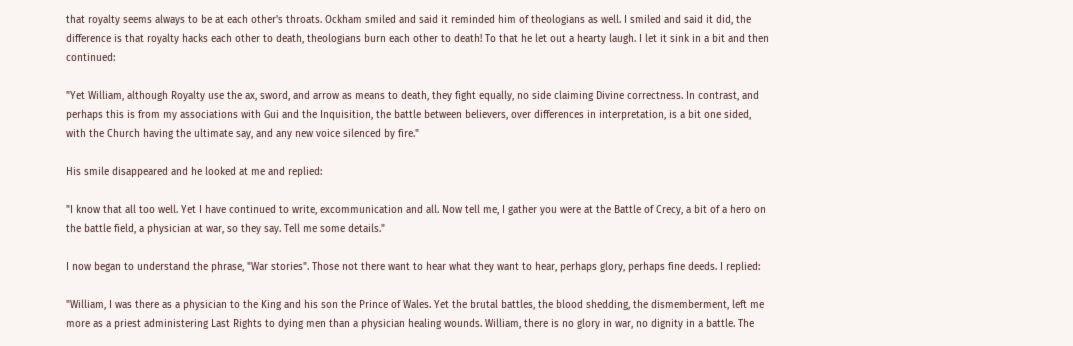that royalty seems always to be at each other's throats. Ockham smiled and said it reminded him of theologians as well. I smiled and said it did, the difference is that royalty hacks each other to death, theologians burn each other to death! To that he let out a hearty laugh. I let it sink in a bit and then continued:

"Yet William, although Royalty use the ax, sword, and arrow as means to death, they fight equally, no side claiming Divine correctness. In contrast, and perhaps this is from my associations with Gui and the Inquisition, the battle between believers, over differences in interpretation, is a bit one sided, with the Church having the ultimate say, and any new voice silenced by fire."

His smile disappeared and he looked at me and replied:

"I know that all too well. Yet I have continued to write, excommunication and all. Now tell me, I gather you were at the Battle of Crecy, a bit of a hero on the battle field, a physician at war, so they say. Tell me some details."

I now began to understand the phrase, "War stories". Those not there want to hear what they want to hear, perhaps glory, perhaps fine deeds. I replied:

"William, I was there as a physician to the King and his son the Prince of Wales. Yet the brutal battles, the blood shedding, the dismemberment, left me more as a priest administering Last Rights to dying men than a physician healing wounds. William, there is no glory in war, no dignity in a battle. The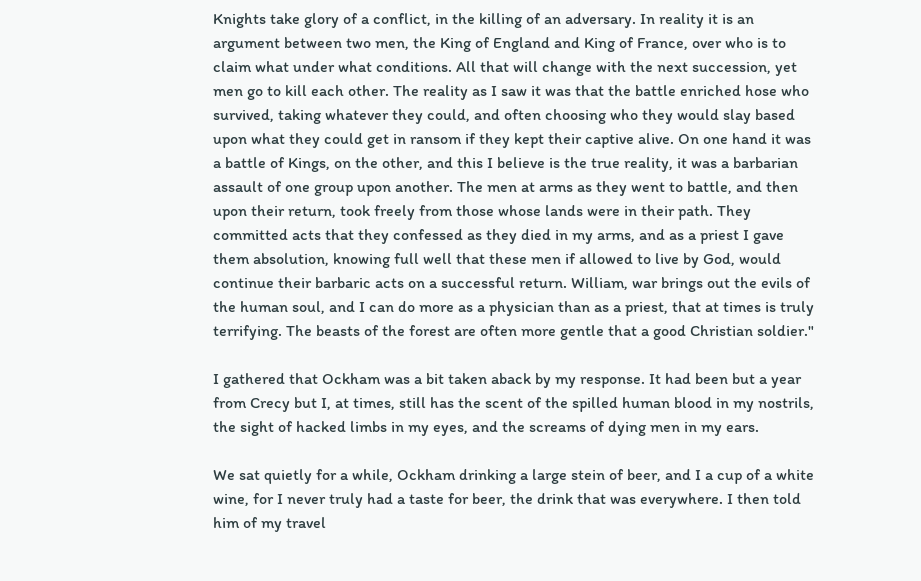Knights take glory of a conflict, in the killing of an adversary. In reality it is an argument between two men, the King of England and King of France, over who is to claim what under what conditions. All that will change with the next succession, yet men go to kill each other. The reality as I saw it was that the battle enriched hose who survived, taking whatever they could, and often choosing who they would slay based upon what they could get in ransom if they kept their captive alive. On one hand it was a battle of Kings, on the other, and this I believe is the true reality, it was a barbarian assault of one group upon another. The men at arms as they went to battle, and then upon their return, took freely from those whose lands were in their path. They committed acts that they confessed as they died in my arms, and as a priest I gave them absolution, knowing full well that these men if allowed to live by God, would continue their barbaric acts on a successful return. William, war brings out the evils of the human soul, and I can do more as a physician than as a priest, that at times is truly terrifying. The beasts of the forest are often more gentle that a good Christian soldier."

I gathered that Ockham was a bit taken aback by my response. It had been but a year from Crecy but I, at times, still has the scent of the spilled human blood in my nostrils, the sight of hacked limbs in my eyes, and the screams of dying men in my ears.

We sat quietly for a while, Ockham drinking a large stein of beer, and I a cup of a white wine, for I never truly had a taste for beer, the drink that was everywhere. I then told him of my travel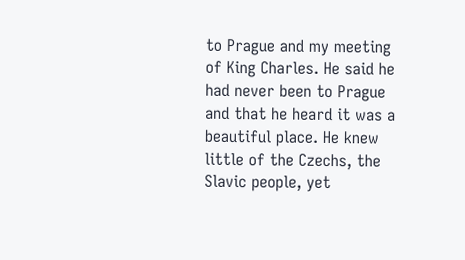to Prague and my meeting of King Charles. He said he had never been to Prague and that he heard it was a beautiful place. He knew little of the Czechs, the Slavic people, yet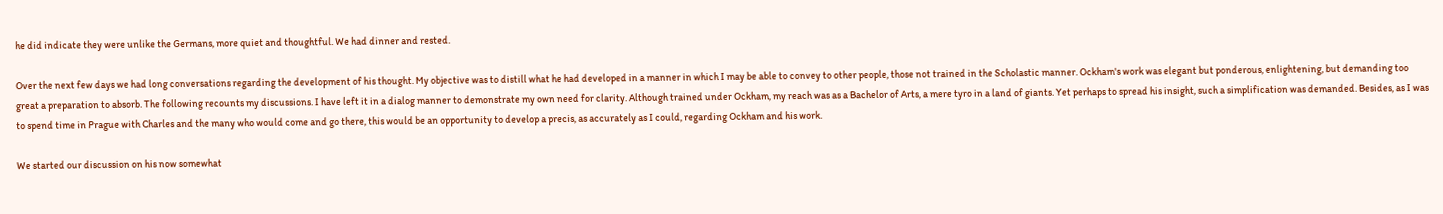he did indicate they were unlike the Germans, more quiet and thoughtful. We had dinner and rested.

Over the next few days we had long conversations regarding the development of his thought. My objective was to distill what he had developed in a manner in which I may be able to convey to other people, those not trained in the Scholastic manner. Ockham's work was elegant but ponderous, enlightening, but demanding too great a preparation to absorb. The following recounts my discussions. I have left it in a dialog manner to demonstrate my own need for clarity. Although trained under Ockham, my reach was as a Bachelor of Arts, a mere tyro in a land of giants. Yet perhaps to spread his insight, such a simplification was demanded. Besides, as I was to spend time in Prague with Charles and the many who would come and go there, this would be an opportunity to develop a precis, as accurately as I could, regarding Ockham and his work.

We started our discussion on his now somewhat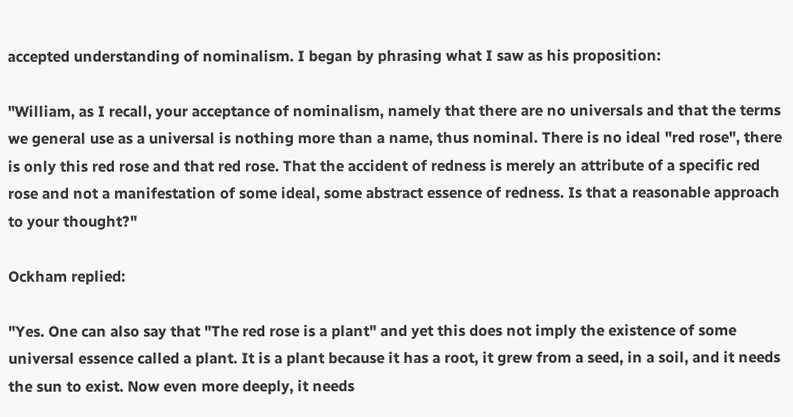accepted understanding of nominalism. I began by phrasing what I saw as his proposition:

"William, as I recall, your acceptance of nominalism, namely that there are no universals and that the terms we general use as a universal is nothing more than a name, thus nominal. There is no ideal "red rose", there is only this red rose and that red rose. That the accident of redness is merely an attribute of a specific red rose and not a manifestation of some ideal, some abstract essence of redness. Is that a reasonable approach to your thought?"

Ockham replied:

"Yes. One can also say that "The red rose is a plant" and yet this does not imply the existence of some universal essence called a plant. It is a plant because it has a root, it grew from a seed, in a soil, and it needs the sun to exist. Now even more deeply, it needs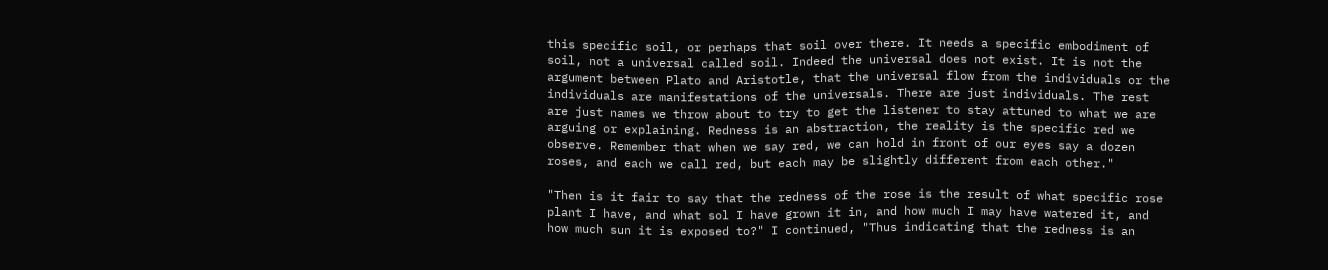this specific soil, or perhaps that soil over there. It needs a specific embodiment of soil, not a universal called soil. Indeed the universal does not exist. It is not the argument between Plato and Aristotle, that the universal flow from the individuals or the individuals are manifestations of the universals. There are just individuals. The rest are just names we throw about to try to get the listener to stay attuned to what we are arguing or explaining. Redness is an abstraction, the reality is the specific red we observe. Remember that when we say red, we can hold in front of our eyes say a dozen roses, and each we call red, but each may be slightly different from each other."

"Then is it fair to say that the redness of the rose is the result of what specific rose plant I have, and what sol I have grown it in, and how much I may have watered it, and how much sun it is exposed to?" I continued, "Thus indicating that the redness is an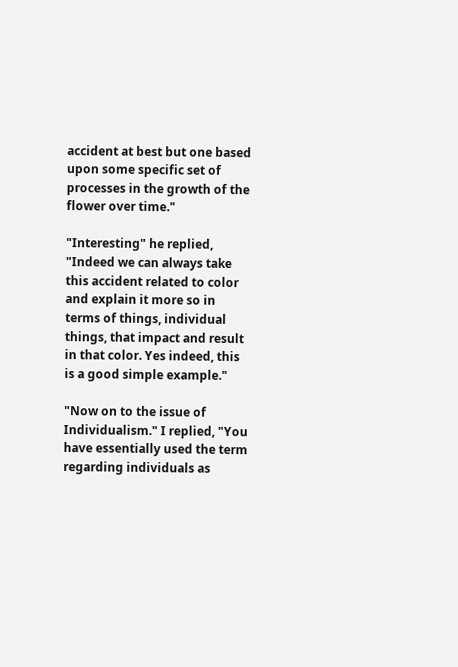accident at best but one based upon some specific set of processes in the growth of the flower over time."

"Interesting" he replied, "Indeed we can always take this accident related to color and explain it more so in terms of things, individual things, that impact and result in that color. Yes indeed, this is a good simple example."

"Now on to the issue of Individualism." I replied, "You have essentially used the term regarding individuals as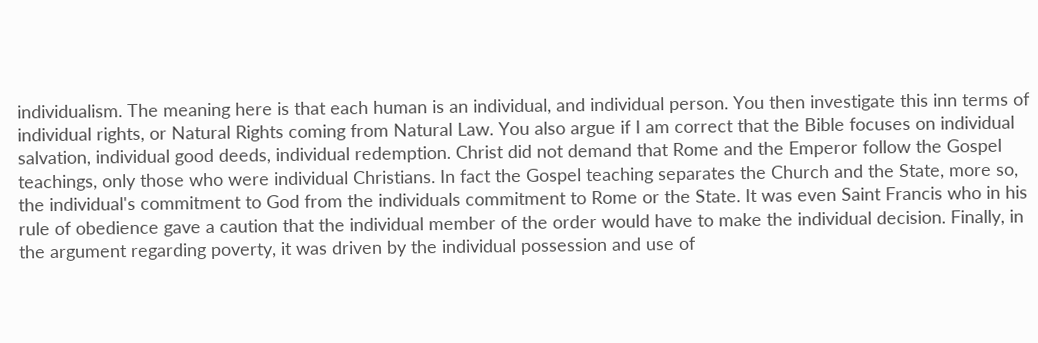individualism. The meaning here is that each human is an individual, and individual person. You then investigate this inn terms of individual rights, or Natural Rights coming from Natural Law. You also argue if I am correct that the Bible focuses on individual salvation, individual good deeds, individual redemption. Christ did not demand that Rome and the Emperor follow the Gospel teachings, only those who were individual Christians. In fact the Gospel teaching separates the Church and the State, more so, the individual's commitment to God from the individuals commitment to Rome or the State. It was even Saint Francis who in his rule of obedience gave a caution that the individual member of the order would have to make the individual decision. Finally, in the argument regarding poverty, it was driven by the individual possession and use of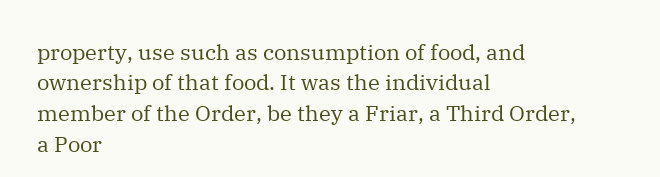property, use such as consumption of food, and ownership of that food. It was the individual member of the Order, be they a Friar, a Third Order, a Poor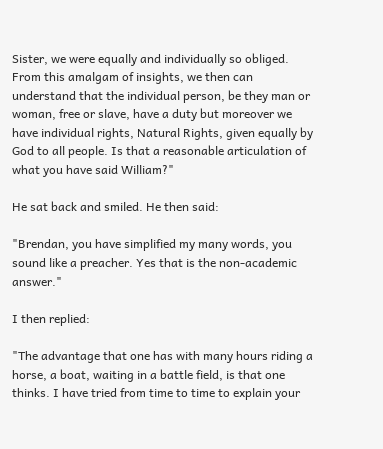Sister, we were equally and individually so obliged. From this amalgam of insights, we then can understand that the individual person, be they man or woman, free or slave, have a duty but moreover we have individual rights, Natural Rights, given equally by God to all people. Is that a reasonable articulation of what you have said William?"

He sat back and smiled. He then said:

"Brendan, you have simplified my many words, you sound like a preacher. Yes that is the non-academic answer."

I then replied:

"The advantage that one has with many hours riding a horse, a boat, waiting in a battle field, is that one thinks. I have tried from time to time to explain your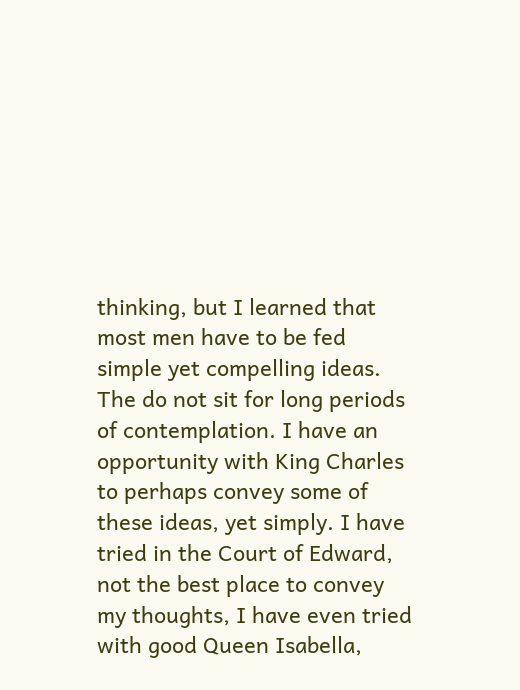thinking, but I learned that most men have to be fed simple yet compelling ideas. The do not sit for long periods of contemplation. I have an opportunity with King Charles to perhaps convey some of these ideas, yet simply. I have tried in the Court of Edward, not the best place to convey my thoughts, I have even tried with good Queen Isabella,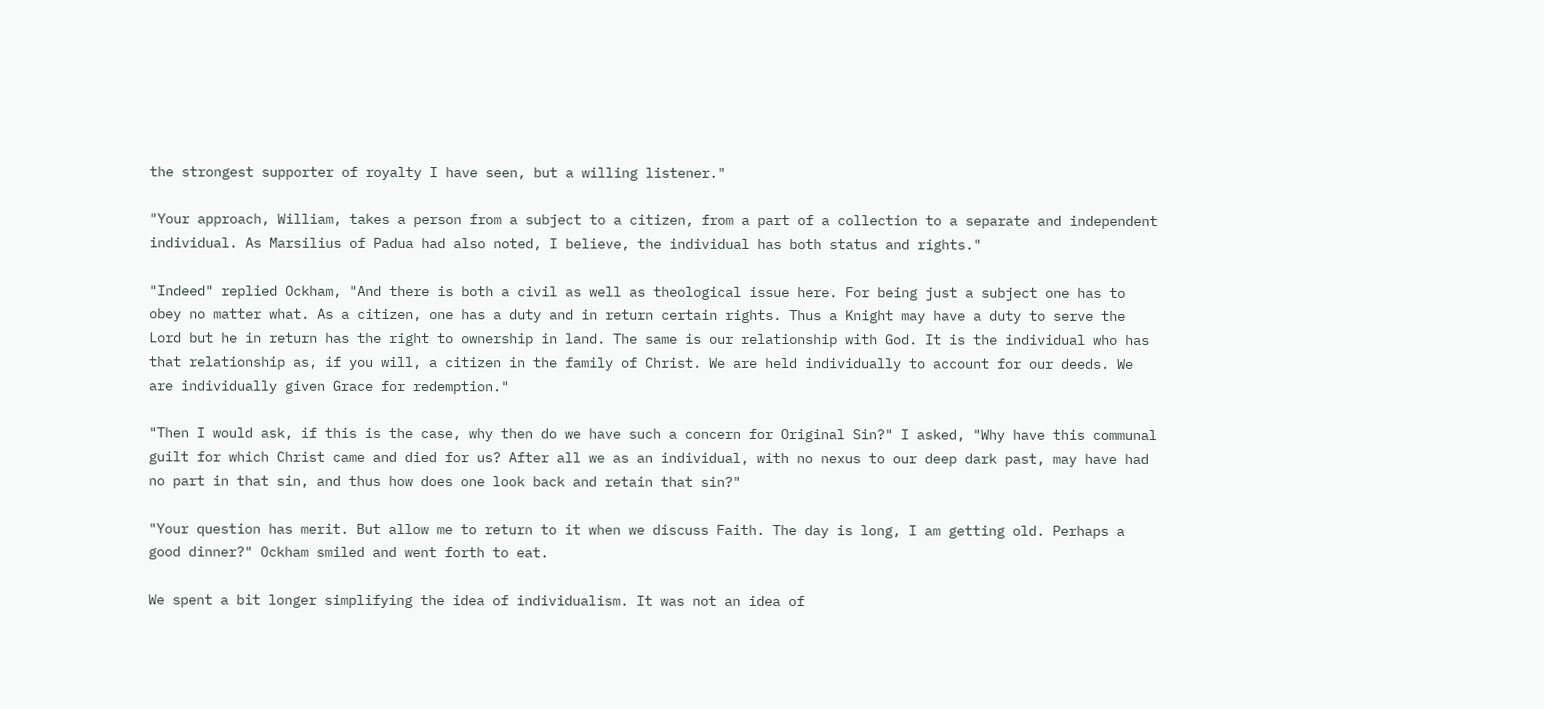the strongest supporter of royalty I have seen, but a willing listener."

"Your approach, William, takes a person from a subject to a citizen, from a part of a collection to a separate and independent individual. As Marsilius of Padua had also noted, I believe, the individual has both status and rights."

"Indeed" replied Ockham, "And there is both a civil as well as theological issue here. For being just a subject one has to obey no matter what. As a citizen, one has a duty and in return certain rights. Thus a Knight may have a duty to serve the Lord but he in return has the right to ownership in land. The same is our relationship with God. It is the individual who has that relationship as, if you will, a citizen in the family of Christ. We are held individually to account for our deeds. We are individually given Grace for redemption."

"Then I would ask, if this is the case, why then do we have such a concern for Original Sin?" I asked, "Why have this communal guilt for which Christ came and died for us? After all we as an individual, with no nexus to our deep dark past, may have had no part in that sin, and thus how does one look back and retain that sin?"

"Your question has merit. But allow me to return to it when we discuss Faith. The day is long, I am getting old. Perhaps a good dinner?" Ockham smiled and went forth to eat.

We spent a bit longer simplifying the idea of individualism. It was not an idea of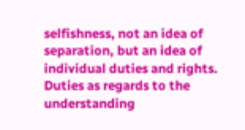selfishness, not an idea of separation, but an idea of individual duties and rights. Duties as regards to the understanding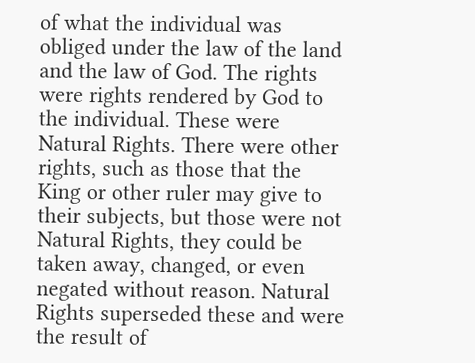of what the individual was obliged under the law of the land and the law of God. The rights were rights rendered by God to the individual. These were Natural Rights. There were other rights, such as those that the King or other ruler may give to their subjects, but those were not Natural Rights, they could be taken away, changed, or even negated without reason. Natural Rights superseded these and were the result of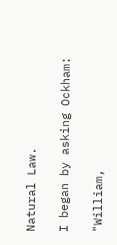Natural Law.

I began by asking Ockham:

"William,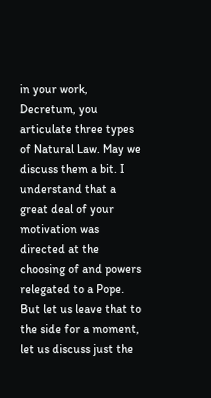in your work, Decretum, you articulate three types of Natural Law. May we discuss them a bit. I understand that a great deal of your motivation was directed at the choosing of and powers relegated to a Pope. But let us leave that to the side for a moment, let us discuss just the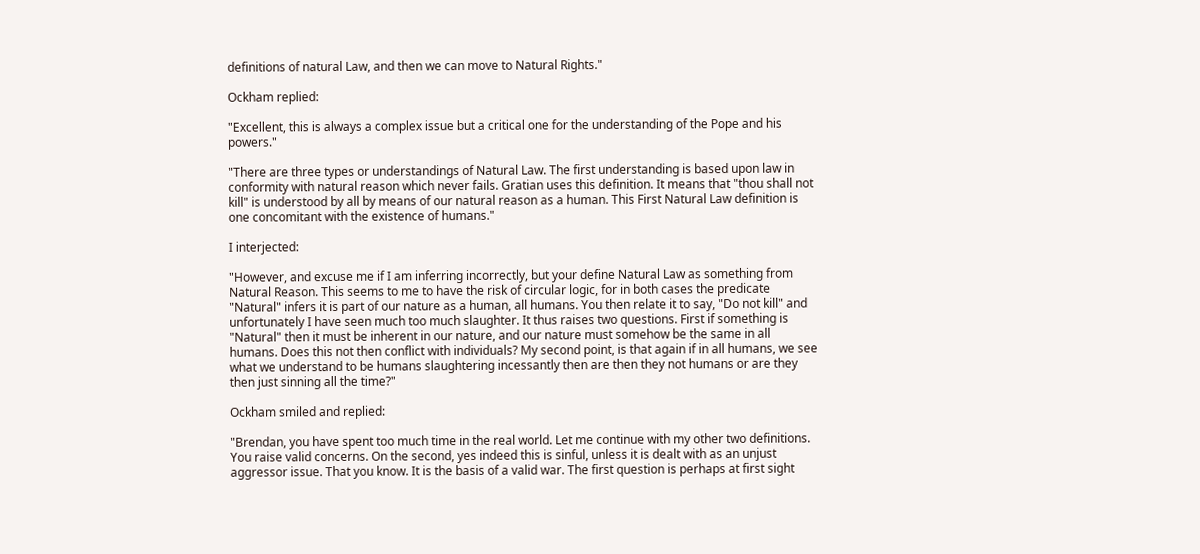definitions of natural Law, and then we can move to Natural Rights."

Ockham replied:

"Excellent, this is always a complex issue but a critical one for the understanding of the Pope and his powers."

"There are three types or understandings of Natural Law. The first understanding is based upon law in conformity with natural reason which never fails. Gratian uses this definition. It means that "thou shall not kill" is understood by all by means of our natural reason as a human. This First Natural Law definition is one concomitant with the existence of humans."

I interjected:

"However, and excuse me if I am inferring incorrectly, but your define Natural Law as something from Natural Reason. This seems to me to have the risk of circular logic, for in both cases the predicate "Natural" infers it is part of our nature as a human, all humans. You then relate it to say, "Do not kill" and unfortunately I have seen much too much slaughter. It thus raises two questions. First if something is "Natural" then it must be inherent in our nature, and our nature must somehow be the same in all humans. Does this not then conflict with individuals? My second point, is that again if in all humans, we see what we understand to be humans slaughtering incessantly then are then they not humans or are they then just sinning all the time?"

Ockham smiled and replied:

"Brendan, you have spent too much time in the real world. Let me continue with my other two definitions. You raise valid concerns. On the second, yes indeed this is sinful, unless it is dealt with as an unjust aggressor issue. That you know. It is the basis of a valid war. The first question is perhaps at first sight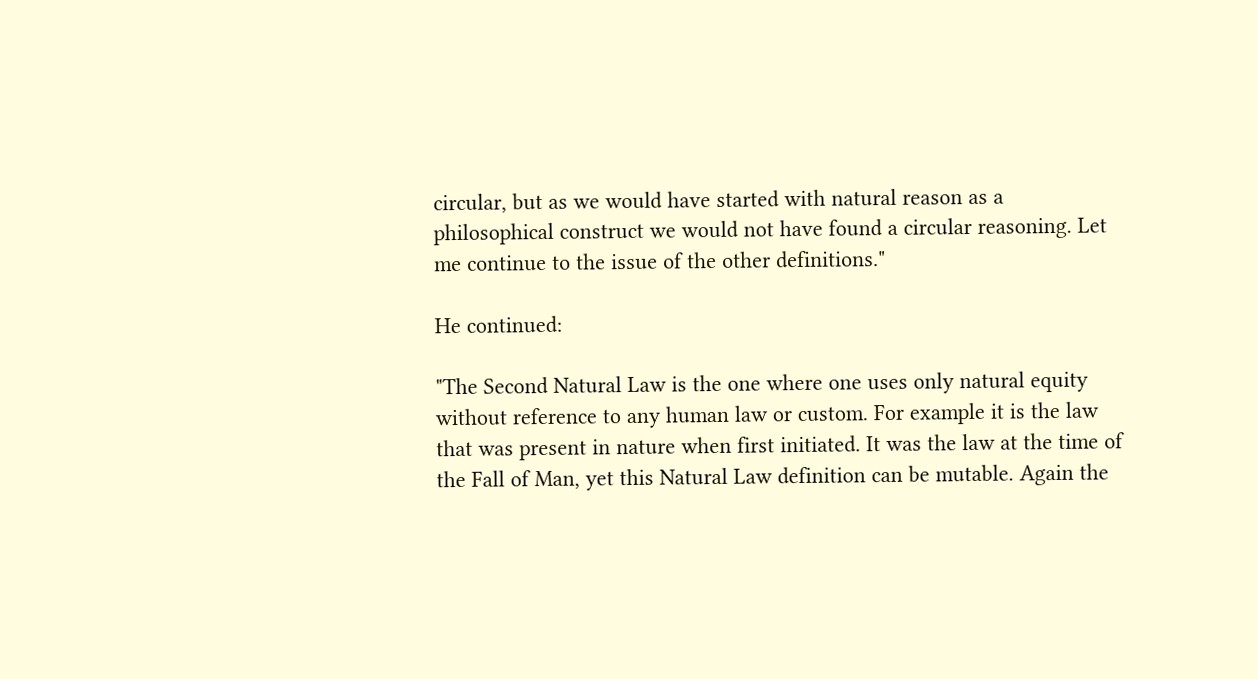circular, but as we would have started with natural reason as a philosophical construct we would not have found a circular reasoning. Let me continue to the issue of the other definitions."

He continued:

"The Second Natural Law is the one where one uses only natural equity without reference to any human law or custom. For example it is the law that was present in nature when first initiated. It was the law at the time of the Fall of Man, yet this Natural Law definition can be mutable. Again the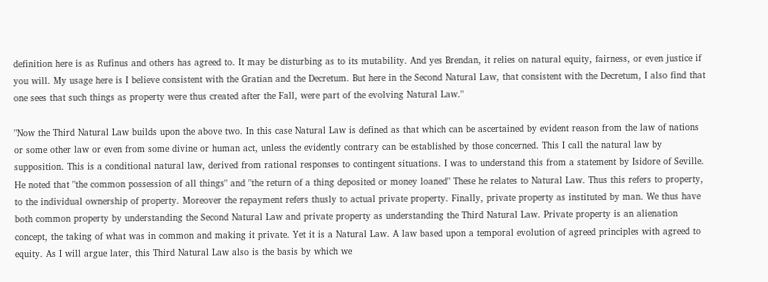definition here is as Rufinus and others has agreed to. It may be disturbing as to its mutability. And yes Brendan, it relies on natural equity, fairness, or even justice if you will. My usage here is I believe consistent with the Gratian and the Decretum. But here in the Second Natural Law, that consistent with the Decretum, I also find that one sees that such things as property were thus created after the Fall, were part of the evolving Natural Law."

"Now the Third Natural Law builds upon the above two. In this case Natural Law is defined as that which can be ascertained by evident reason from the law of nations or some other law or even from some divine or human act, unless the evidently contrary can be established by those concerned. This I call the natural law by supposition. This is a conditional natural law, derived from rational responses to contingent situations. I was to understand this from a statement by Isidore of Seville. He noted that "the common possession of all things" and "the return of a thing deposited or money loaned" These he relates to Natural Law. Thus this refers to property, to the individual ownership of property. Moreover the repayment refers thusly to actual private property. Finally, private property as instituted by man. We thus have both common property by understanding the Second Natural Law and private property as understanding the Third Natural Law. Private property is an alienation concept, the taking of what was in common and making it private. Yet it is a Natural Law. A law based upon a temporal evolution of agreed principles with agreed to equity. As I will argue later, this Third Natural Law also is the basis by which we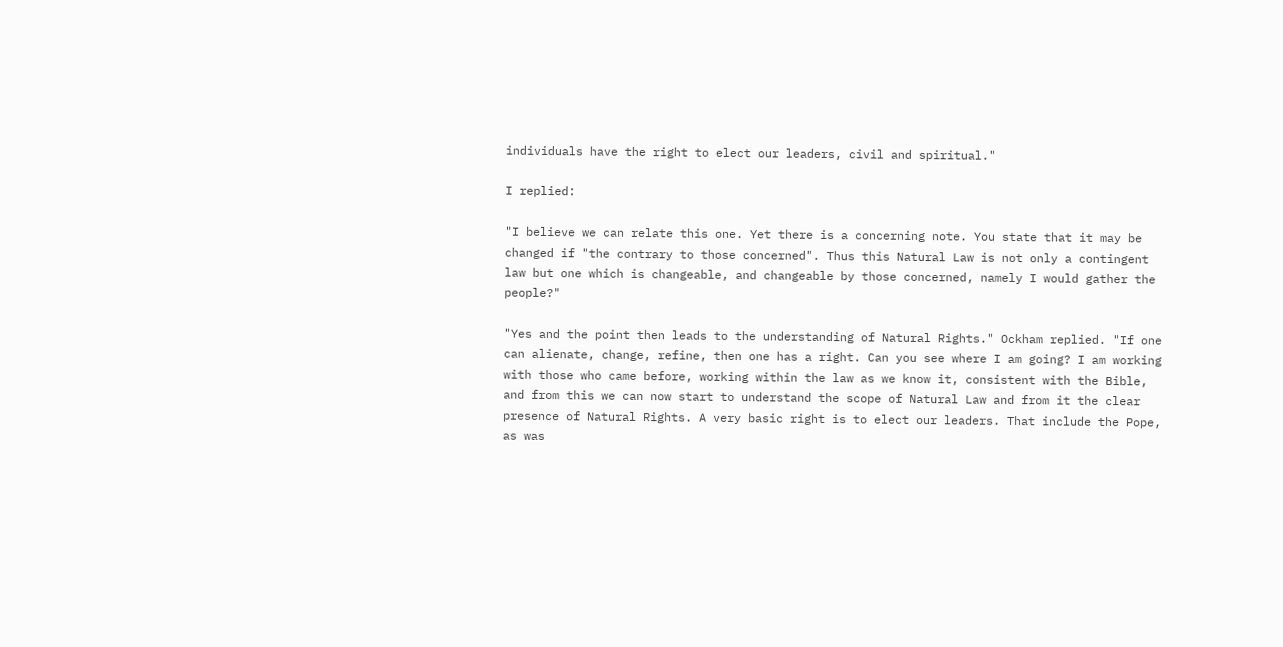individuals have the right to elect our leaders, civil and spiritual."

I replied:

"I believe we can relate this one. Yet there is a concerning note. You state that it may be changed if "the contrary to those concerned". Thus this Natural Law is not only a contingent law but one which is changeable, and changeable by those concerned, namely I would gather the people?"

"Yes and the point then leads to the understanding of Natural Rights." Ockham replied. "If one can alienate, change, refine, then one has a right. Can you see where I am going? I am working with those who came before, working within the law as we know it, consistent with the Bible, and from this we can now start to understand the scope of Natural Law and from it the clear presence of Natural Rights. A very basic right is to elect our leaders. That include the Pope, as was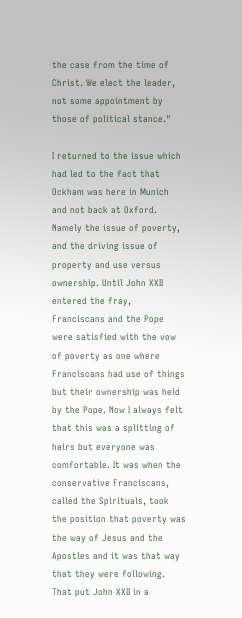the case from the time of Christ. We elect the leader, not some appointment by those of political stance."

I returned to the issue which had led to the fact that Ockham was here in Munich and not back at Oxford. Namely the issue of poverty, and the driving issue of property and use versus ownership. Until John XXII entered the fray, Franciscans and the Pope were satisfied with the vow of poverty as one where Franciscans had use of things but their ownership was held by the Pope. Now I always felt that this was a splitting of hairs but everyone was comfortable. It was when the conservative Franciscans, called the Spirituals, took the position that poverty was the way of Jesus and the Apostles and it was that way that they were following. That put John XXII in a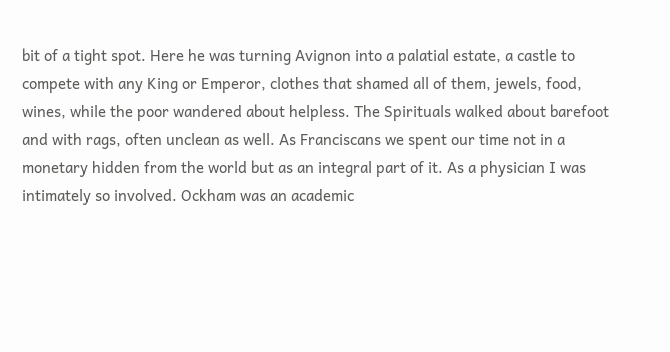bit of a tight spot. Here he was turning Avignon into a palatial estate, a castle to compete with any King or Emperor, clothes that shamed all of them, jewels, food, wines, while the poor wandered about helpless. The Spirituals walked about barefoot and with rags, often unclean as well. As Franciscans we spent our time not in a monetary hidden from the world but as an integral part of it. As a physician I was intimately so involved. Ockham was an academic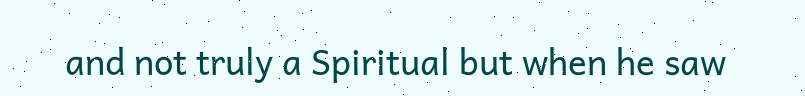and not truly a Spiritual but when he saw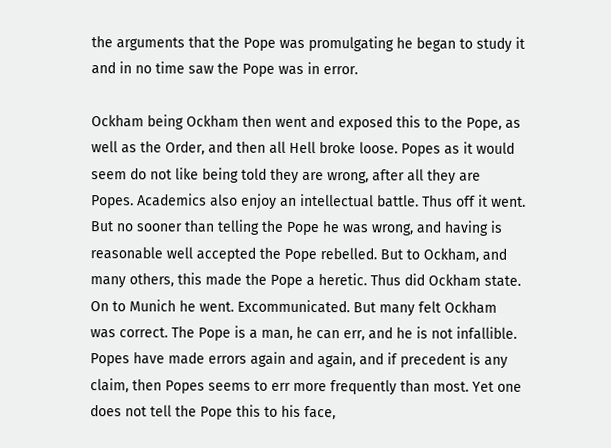the arguments that the Pope was promulgating he began to study it and in no time saw the Pope was in error.

Ockham being Ockham then went and exposed this to the Pope, as well as the Order, and then all Hell broke loose. Popes as it would seem do not like being told they are wrong, after all they are Popes. Academics also enjoy an intellectual battle. Thus off it went. But no sooner than telling the Pope he was wrong, and having is reasonable well accepted the Pope rebelled. But to Ockham, and many others, this made the Pope a heretic. Thus did Ockham state. On to Munich he went. Excommunicated. But many felt Ockham was correct. The Pope is a man, he can err, and he is not infallible. Popes have made errors again and again, and if precedent is any claim, then Popes seems to err more frequently than most. Yet one does not tell the Pope this to his face,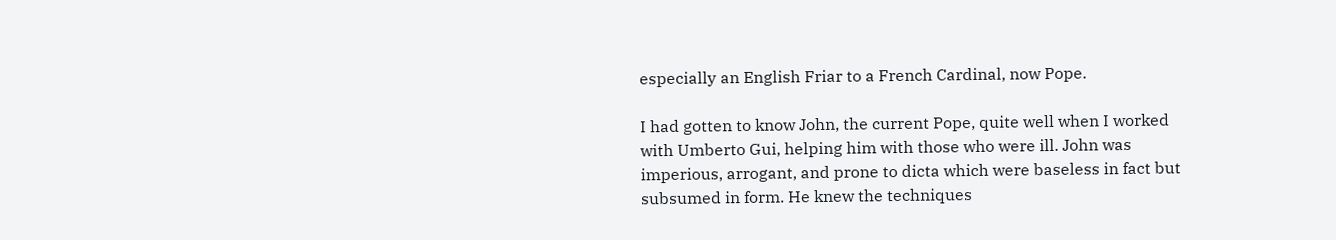especially an English Friar to a French Cardinal, now Pope.

I had gotten to know John, the current Pope, quite well when I worked with Umberto Gui, helping him with those who were ill. John was imperious, arrogant, and prone to dicta which were baseless in fact but subsumed in form. He knew the techniques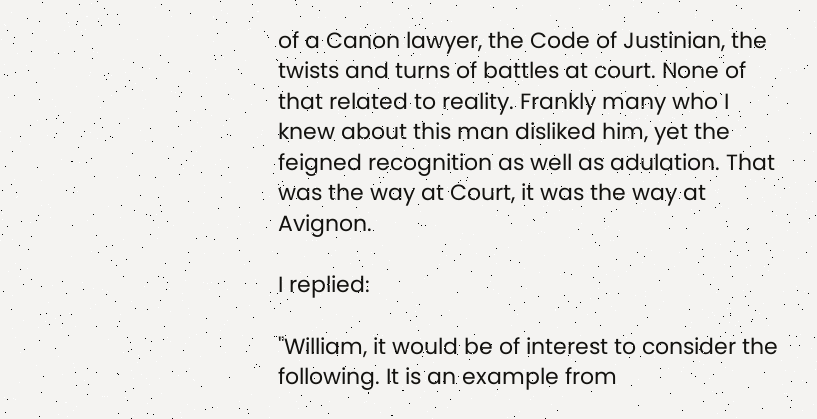of a Canon lawyer, the Code of Justinian, the twists and turns of battles at court. None of that related to reality. Frankly many who I knew about this man disliked him, yet the feigned recognition as well as adulation. That was the way at Court, it was the way at Avignon.

I replied:

"William, it would be of interest to consider the following. It is an example from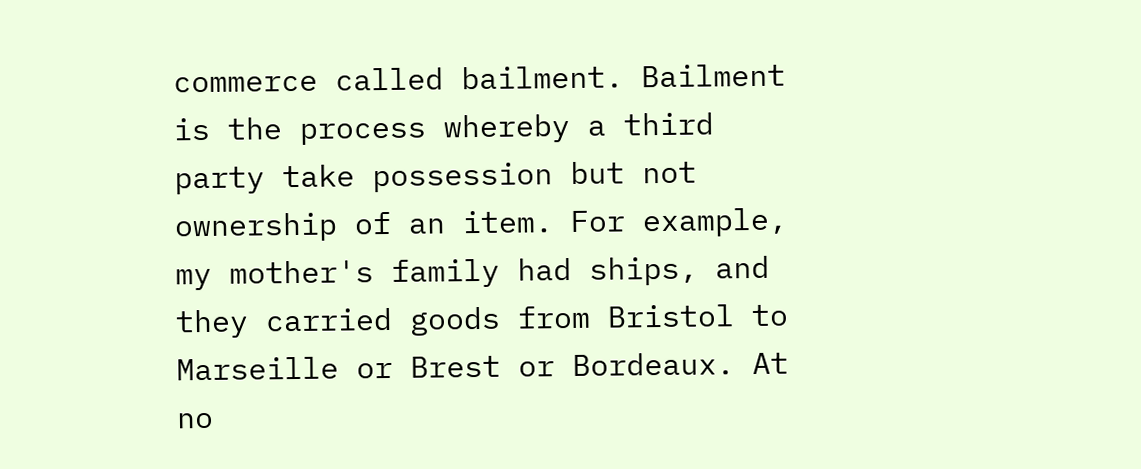commerce called bailment. Bailment is the process whereby a third party take possession but not ownership of an item. For example, my mother's family had ships, and they carried goods from Bristol to Marseille or Brest or Bordeaux. At no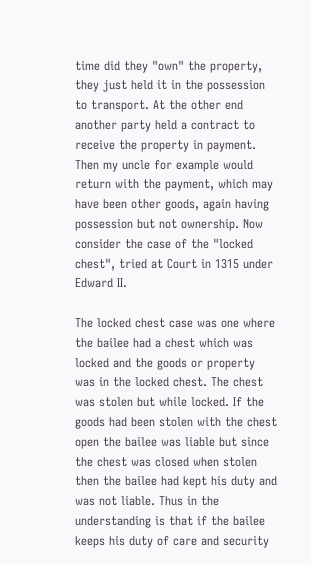time did they "own" the property, they just held it in the possession to transport. At the other end another party held a contract to receive the property in payment. Then my uncle for example would return with the payment, which may have been other goods, again having possession but not ownership. Now consider the case of the "locked chest", tried at Court in 1315 under Edward II.

The locked chest case was one where the bailee had a chest which was locked and the goods or property was in the locked chest. The chest was stolen but while locked. If the goods had been stolen with the chest open the bailee was liable but since the chest was closed when stolen then the bailee had kept his duty and was not liable. Thus in the understanding is that if the bailee keeps his duty of care and security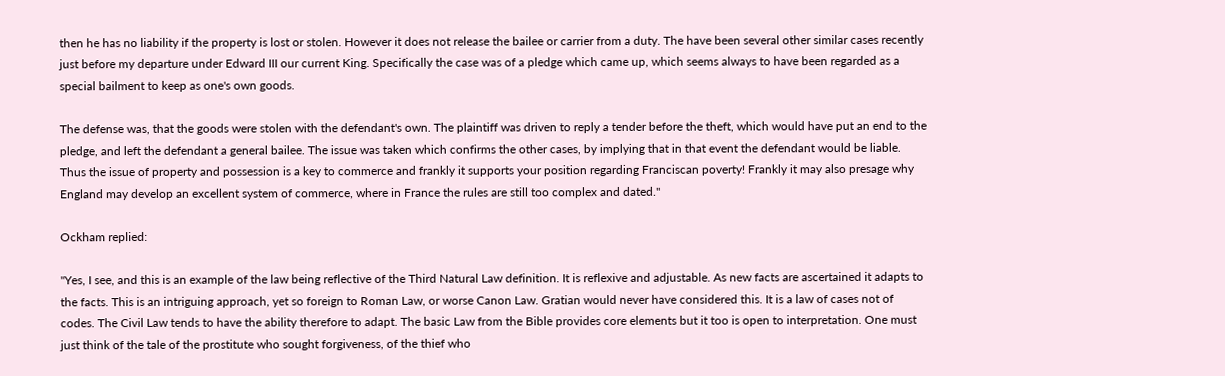then he has no liability if the property is lost or stolen. However it does not release the bailee or carrier from a duty. The have been several other similar cases recently just before my departure under Edward III our current King. Specifically the case was of a pledge which came up, which seems always to have been regarded as a special bailment to keep as one's own goods.

The defense was, that the goods were stolen with the defendant's own. The plaintiff was driven to reply a tender before the theft, which would have put an end to the pledge, and left the defendant a general bailee. The issue was taken which confirms the other cases, by implying that in that event the defendant would be liable. Thus the issue of property and possession is a key to commerce and frankly it supports your position regarding Franciscan poverty! Frankly it may also presage why England may develop an excellent system of commerce, where in France the rules are still too complex and dated."

Ockham replied:

"Yes, I see, and this is an example of the law being reflective of the Third Natural Law definition. It is reflexive and adjustable. As new facts are ascertained it adapts to the facts. This is an intriguing approach, yet so foreign to Roman Law, or worse Canon Law. Gratian would never have considered this. It is a law of cases not of codes. The Civil Law tends to have the ability therefore to adapt. The basic Law from the Bible provides core elements but it too is open to interpretation. One must just think of the tale of the prostitute who sought forgiveness, of the thief who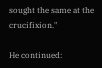sought the same at the crucifixion."

He continued: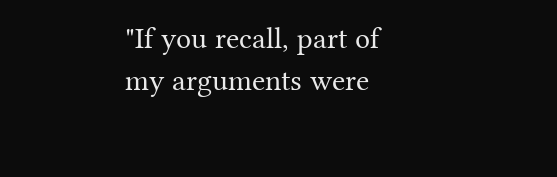"If you recall, part of my arguments were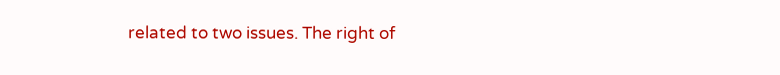related to two issues. The right of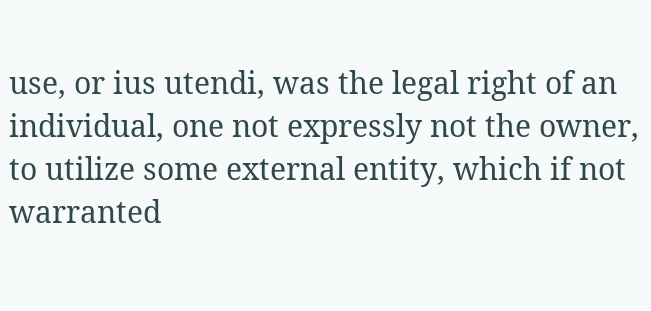use, or ius utendi, was the legal right of an individual, one not expressly not the owner, to utilize some external entity, which if not warranted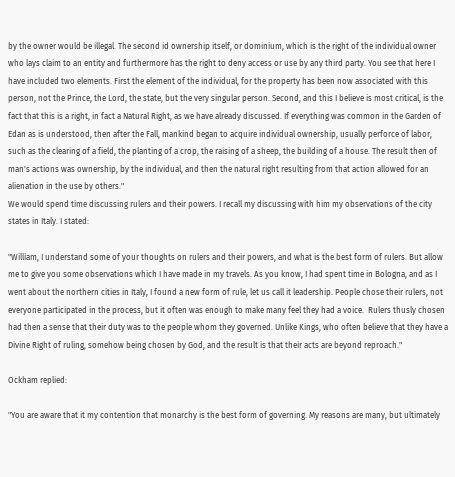by the owner would be illegal. The second id ownership itself, or dominium, which is the right of the individual owner who lays claim to an entity and furthermore has the right to deny access or use by any third party. You see that here I have included two elements. First the element of the individual, for the property has been now associated with this person, not the Prince, the Lord, the state, but the very singular person. Second, and this I believe is most critical, is the fact that this is a right, in fact a Natural Right, as we have already discussed. If everything was common in the Garden of Edan as is understood, then after the Fall, mankind began to acquire individual ownership, usually perforce of labor, such as the clearing of a field, the planting of a crop, the raising of a sheep, the building of a house. The result then of man's actions was ownership, by the individual, and then the natural right resulting from that action allowed for an alienation in the use by others."
We would spend time discussing rulers and their powers. I recall my discussing with him my observations of the city states in Italy. I stated:

"William, I understand some of your thoughts on rulers and their powers, and what is the best form of rulers. But allow me to give you some observations which I have made in my travels. As you know, I had spent time in Bologna, and as I went about the northern cities in Italy, I found a new form of rule, let us call it leadership. People chose their rulers, not everyone participated in the process, but it often was enough to make many feel they had a voice.  Rulers thusly chosen had then a sense that their duty was to the people whom they governed. Unlike Kings, who often believe that they have a Divine Right of ruling, somehow being chosen by God, and the result is that their acts are beyond reproach."

Ockham replied:

"You are aware that it my contention that monarchy is the best form of governing. My reasons are many, but ultimately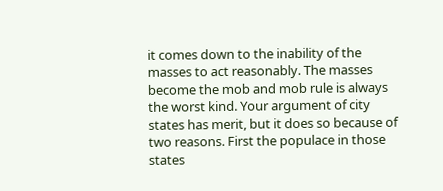it comes down to the inability of the masses to act reasonably. The masses become the mob and mob rule is always the worst kind. Your argument of city states has merit, but it does so because of two reasons. First the populace in those states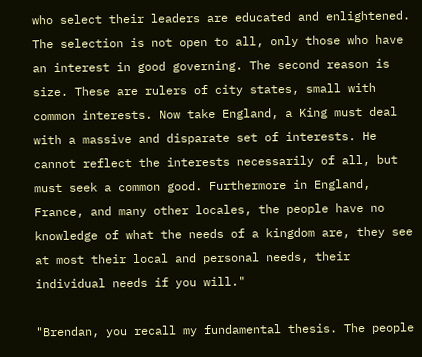who select their leaders are educated and enlightened. The selection is not open to all, only those who have an interest in good governing. The second reason is size. These are rulers of city states, small with common interests. Now take England, a King must deal with a massive and disparate set of interests. He cannot reflect the interests necessarily of all, but must seek a common good. Furthermore in England, France, and many other locales, the people have no knowledge of what the needs of a kingdom are, they see at most their local and personal needs, their individual needs if you will."

"Brendan, you recall my fundamental thesis. The people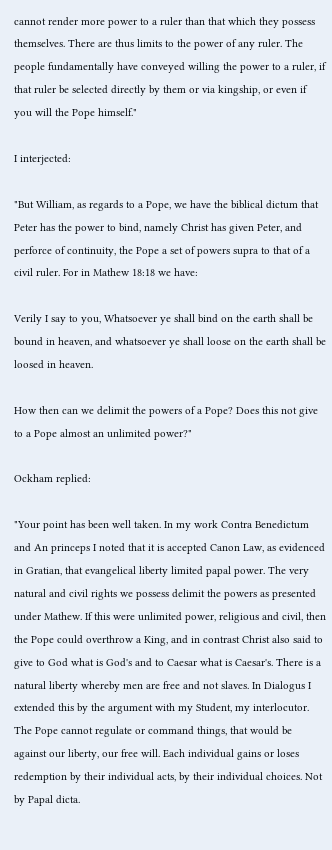cannot render more power to a ruler than that which they possess themselves. There are thus limits to the power of any ruler. The people fundamentally have conveyed willing the power to a ruler, if that ruler be selected directly by them or via kingship, or even if you will the Pope himself."

I interjected:

"But William, as regards to a Pope, we have the biblical dictum that Peter has the power to bind, namely Christ has given Peter, and perforce of continuity, the Pope a set of powers supra to that of a civil ruler. For in Mathew 18:18 we have:

Verily I say to you, Whatsoever ye shall bind on the earth shall be bound in heaven, and whatsoever ye shall loose on the earth shall be loosed in heaven.

How then can we delimit the powers of a Pope? Does this not give to a Pope almost an unlimited power?"

Ockham replied:

"Your point has been well taken. In my work Contra Benedictum and An princeps I noted that it is accepted Canon Law, as evidenced in Gratian, that evangelical liberty limited papal power. The very natural and civil rights we possess delimit the powers as presented under Mathew. If this were unlimited power, religious and civil, then the Pope could overthrow a King, and in contrast Christ also said to give to God what is God's and to Caesar what is Caesar's. There is a natural liberty whereby men are free and not slaves. In Dialogus I extended this by the argument with my Student, my interlocutor. The Pope cannot regulate or command things, that would be against our liberty, our free will. Each individual gains or loses redemption by their individual acts, by their individual choices. Not by Papal dicta.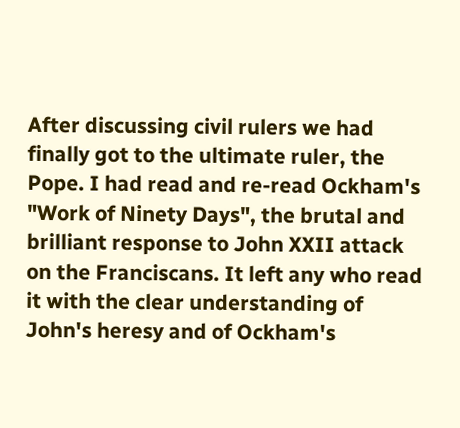After discussing civil rulers we had finally got to the ultimate ruler, the Pope. I had read and re-read Ockham's "Work of Ninety Days", the brutal and brilliant response to John XXII attack on the Franciscans. It left any who read it with the clear understanding of John's heresy and of Ockham's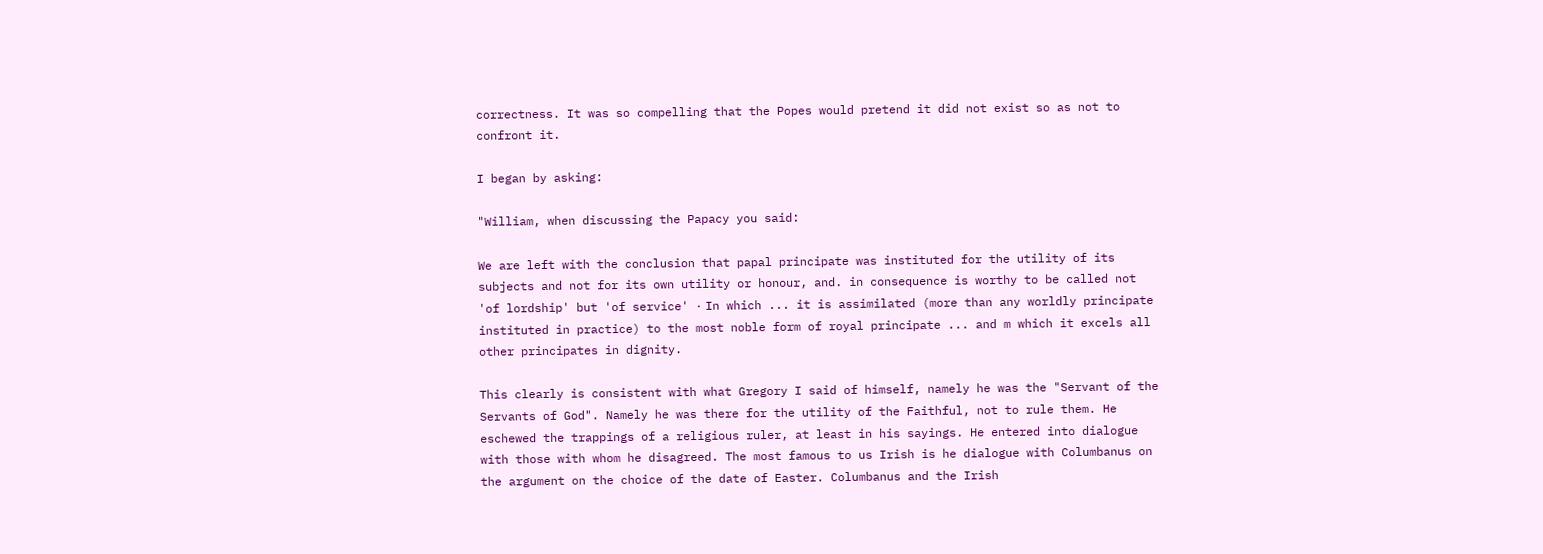correctness. It was so compelling that the Popes would pretend it did not exist so as not to confront it.

I began by asking:

"William, when discussing the Papacy you said:

We are left with the conclusion that papal principate was instituted for the utility of its subjects and not for its own utility or honour, and. in consequence is worthy to be called not 'of lordship' but 'of service' ٠ In which ... it is assimilated (more than any worldly principate instituted in practice) to the most noble form of royal principate ... and m which it excels all other principates in dignity.

This clearly is consistent with what Gregory I said of himself, namely he was the "Servant of the Servants of God". Namely he was there for the utility of the Faithful, not to rule them. He eschewed the trappings of a religious ruler, at least in his sayings. He entered into dialogue with those with whom he disagreed. The most famous to us Irish is he dialogue with Columbanus on the argument on the choice of the date of Easter. Columbanus and the Irish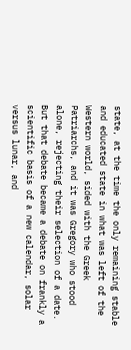state, at the time the only remaining stable and educated state in what was left of the Western world, sided with the Greek Patriarchs, and it was Gregory who stood alone, rejecting their selection of a date. But that debate became a debate on frankly a scientific basis of a new calendar, solar versus lunar, and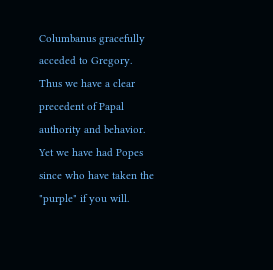Columbanus gracefully acceded to Gregory. Thus we have a clear precedent of Papal authority and behavior. Yet we have had Popes since who have taken the "purple" if you will.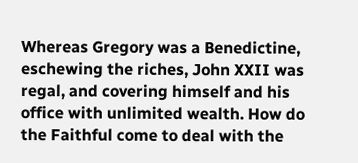Whereas Gregory was a Benedictine, eschewing the riches, John XXII was regal, and covering himself and his office with unlimited wealth. How do the Faithful come to deal with the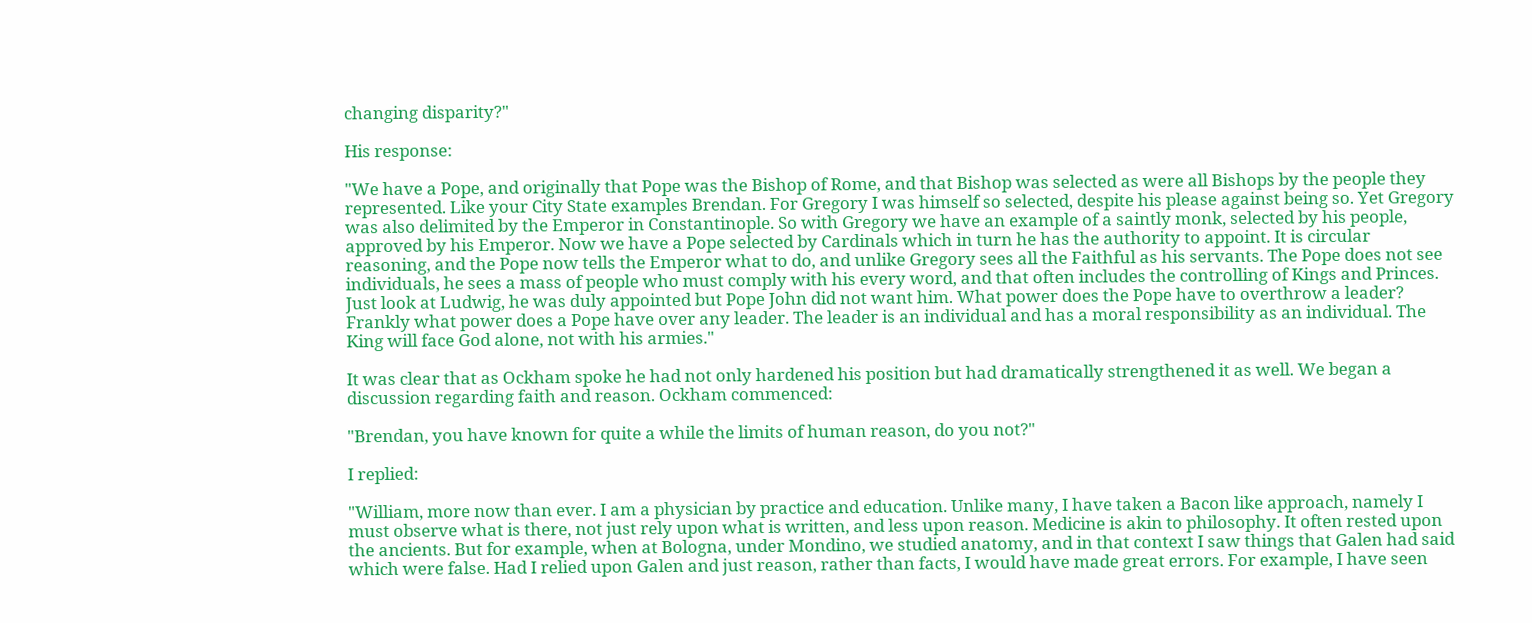changing disparity?"

His response:

"We have a Pope, and originally that Pope was the Bishop of Rome, and that Bishop was selected as were all Bishops by the people they represented. Like your City State examples Brendan. For Gregory I was himself so selected, despite his please against being so. Yet Gregory was also delimited by the Emperor in Constantinople. So with Gregory we have an example of a saintly monk, selected by his people, approved by his Emperor. Now we have a Pope selected by Cardinals which in turn he has the authority to appoint. It is circular reasoning, and the Pope now tells the Emperor what to do, and unlike Gregory sees all the Faithful as his servants. The Pope does not see individuals, he sees a mass of people who must comply with his every word, and that often includes the controlling of Kings and Princes. Just look at Ludwig, he was duly appointed but Pope John did not want him. What power does the Pope have to overthrow a leader? Frankly what power does a Pope have over any leader. The leader is an individual and has a moral responsibility as an individual. The King will face God alone, not with his armies."

It was clear that as Ockham spoke he had not only hardened his position but had dramatically strengthened it as well. We began a discussion regarding faith and reason. Ockham commenced:

"Brendan, you have known for quite a while the limits of human reason, do you not?"

I replied:

"William, more now than ever. I am a physician by practice and education. Unlike many, I have taken a Bacon like approach, namely I must observe what is there, not just rely upon what is written, and less upon reason. Medicine is akin to philosophy. It often rested upon the ancients. But for example, when at Bologna, under Mondino, we studied anatomy, and in that context I saw things that Galen had said which were false. Had I relied upon Galen and just reason, rather than facts, I would have made great errors. For example, I have seen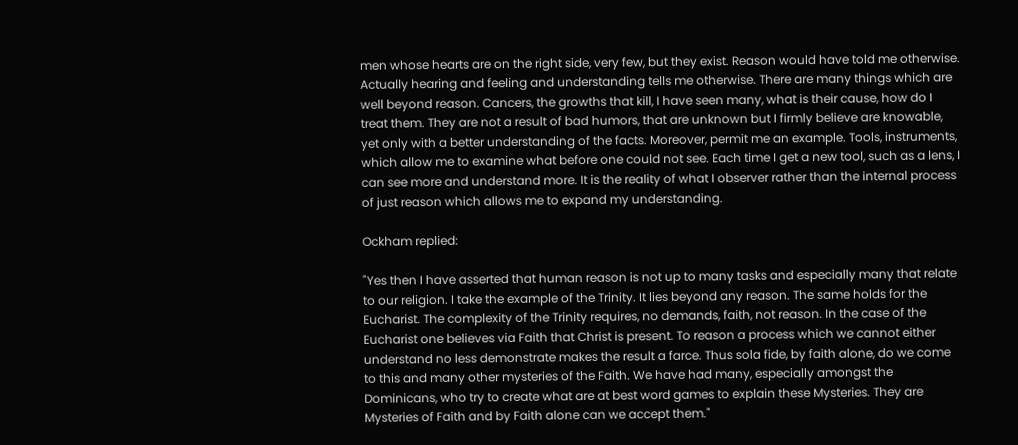men whose hearts are on the right side, very few, but they exist. Reason would have told me otherwise. Actually hearing and feeling and understanding tells me otherwise. There are many things which are well beyond reason. Cancers, the growths that kill, I have seen many, what is their cause, how do I treat them. They are not a result of bad humors, that are unknown but I firmly believe are knowable, yet only with a better understanding of the facts. Moreover, permit me an example. Tools, instruments, which allow me to examine what before one could not see. Each time I get a new tool, such as a lens, I can see more and understand more. It is the reality of what I observer rather than the internal process of just reason which allows me to expand my understanding.

Ockham replied:

"Yes then I have asserted that human reason is not up to many tasks and especially many that relate to our religion. I take the example of the Trinity. It lies beyond any reason. The same holds for the Eucharist. The complexity of the Trinity requires, no demands, faith, not reason. In the case of the Eucharist one believes via Faith that Christ is present. To reason a process which we cannot either understand no less demonstrate makes the result a farce. Thus sola fide, by faith alone, do we come to this and many other mysteries of the Faith. We have had many, especially amongst the Dominicans, who try to create what are at best word games to explain these Mysteries. They are Mysteries of Faith and by Faith alone can we accept them."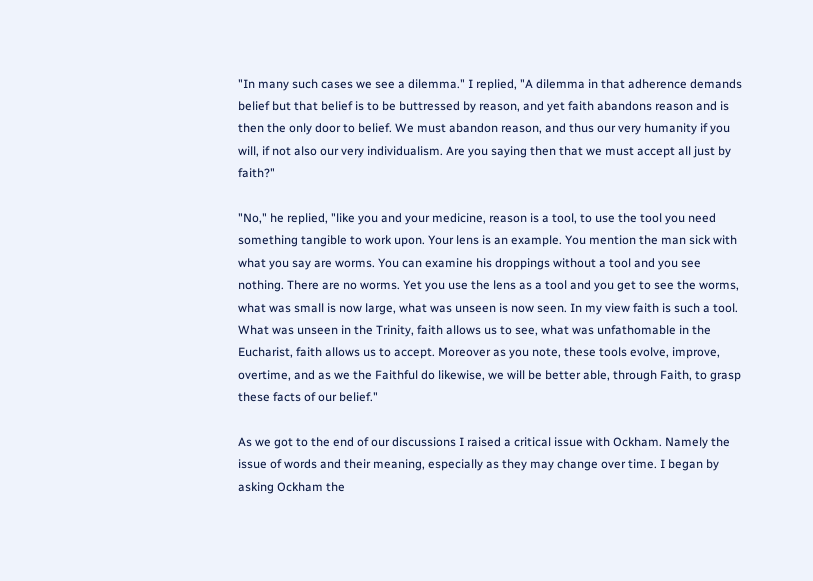"In many such cases we see a dilemma." I replied, "A dilemma in that adherence demands belief but that belief is to be buttressed by reason, and yet faith abandons reason and is then the only door to belief. We must abandon reason, and thus our very humanity if you will, if not also our very individualism. Are you saying then that we must accept all just by faith?"

"No," he replied, "like you and your medicine, reason is a tool, to use the tool you need something tangible to work upon. Your lens is an example. You mention the man sick with what you say are worms. You can examine his droppings without a tool and you see nothing. There are no worms. Yet you use the lens as a tool and you get to see the worms, what was small is now large, what was unseen is now seen. In my view faith is such a tool. What was unseen in the Trinity, faith allows us to see, what was unfathomable in the Eucharist, faith allows us to accept. Moreover as you note, these tools evolve, improve, overtime, and as we the Faithful do likewise, we will be better able, through Faith, to grasp these facts of our belief."

As we got to the end of our discussions I raised a critical issue with Ockham. Namely the issue of words and their meaning, especially as they may change over time. I began by asking Ockham the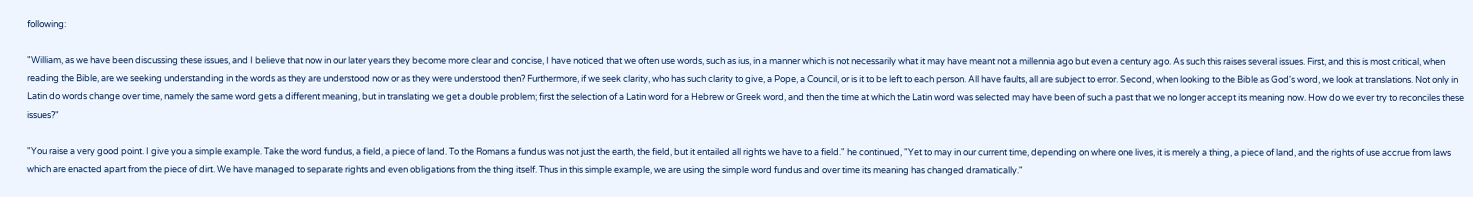following:

"William, as we have been discussing these issues, and I believe that now in our later years they become more clear and concise, I have noticed that we often use words, such as ius, in a manner which is not necessarily what it may have meant not a millennia ago but even a century ago. As such this raises several issues. First, and this is most critical, when reading the Bible, are we seeking understanding in the words as they are understood now or as they were understood then? Furthermore, if we seek clarity, who has such clarity to give, a Pope, a Council, or is it to be left to each person. All have faults, all are subject to error. Second, when looking to the Bible as God's word, we look at translations. Not only in Latin do words change over time, namely the same word gets a different meaning, but in translating we get a double problem; first the selection of a Latin word for a Hebrew or Greek word, and then the time at which the Latin word was selected may have been of such a past that we no longer accept its meaning now. How do we ever try to reconciles these issues?"

"You raise a very good point. I give you a simple example. Take the word fundus, a field, a piece of land. To the Romans a fundus was not just the earth, the field, but it entailed all rights we have to a field." he continued, "Yet to may in our current time, depending on where one lives, it is merely a thing, a piece of land, and the rights of use accrue from laws which are enacted apart from the piece of dirt. We have managed to separate rights and even obligations from the thing itself. Thus in this simple example, we are using the simple word fundus and over time its meaning has changed dramatically."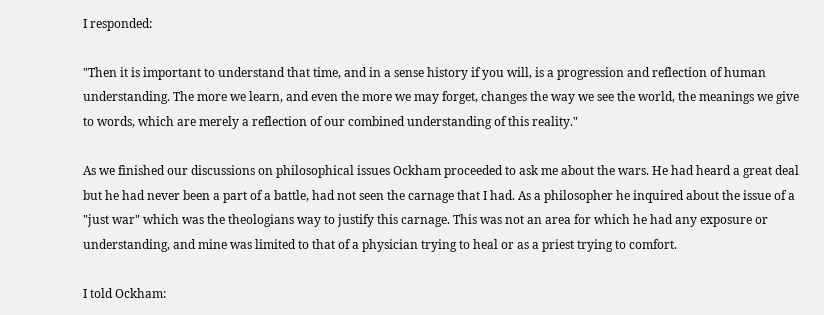I responded:

"Then it is important to understand that time, and in a sense history if you will, is a progression and reflection of human understanding. The more we learn, and even the more we may forget, changes the way we see the world, the meanings we give to words, which are merely a reflection of our combined understanding of this reality."

As we finished our discussions on philosophical issues Ockham proceeded to ask me about the wars. He had heard a great deal but he had never been a part of a battle, had not seen the carnage that I had. As a philosopher he inquired about the issue of a "just war" which was the theologians way to justify this carnage. This was not an area for which he had any exposure or understanding, and mine was limited to that of a physician trying to heal or as a priest trying to comfort.

I told Ockham: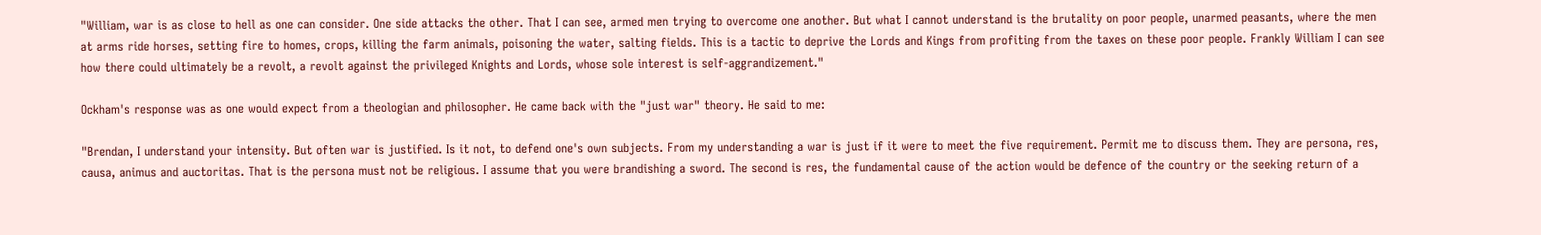"William, war is as close to hell as one can consider. One side attacks the other. That I can see, armed men trying to overcome one another. But what I cannot understand is the brutality on poor people, unarmed peasants, where the men at arms ride horses, setting fire to homes, crops, killing the farm animals, poisoning the water, salting fields. This is a tactic to deprive the Lords and Kings from profiting from the taxes on these poor people. Frankly William I can see how there could ultimately be a revolt, a revolt against the privileged Knights and Lords, whose sole interest is self-aggrandizement."

Ockham's response was as one would expect from a theologian and philosopher. He came back with the "just war" theory. He said to me:

"Brendan, I understand your intensity. But often war is justified. Is it not, to defend one's own subjects. From my understanding a war is just if it were to meet the five requirement. Permit me to discuss them. They are persona, res, causa, animus and auctoritas. That is the persona must not be religious. I assume that you were brandishing a sword. The second is res, the fundamental cause of the action would be defence of the country or the seeking return of a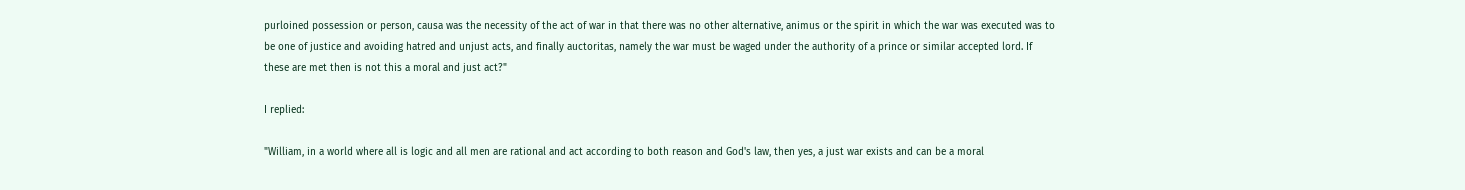purloined possession or person, causa was the necessity of the act of war in that there was no other alternative, animus or the spirit in which the war was executed was to be one of justice and avoiding hatred and unjust acts, and finally auctoritas, namely the war must be waged under the authority of a prince or similar accepted lord. If these are met then is not this a moral and just act?"

I replied:

"William, in a world where all is logic and all men are rational and act according to both reason and God's law, then yes, a just war exists and can be a moral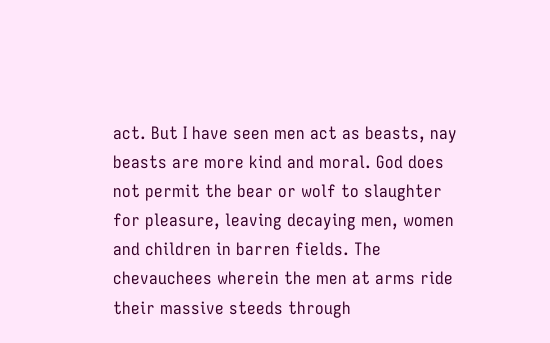act. But I have seen men act as beasts, nay beasts are more kind and moral. God does not permit the bear or wolf to slaughter for pleasure, leaving decaying men, women and children in barren fields. The chevauchees wherein the men at arms ride their massive steeds through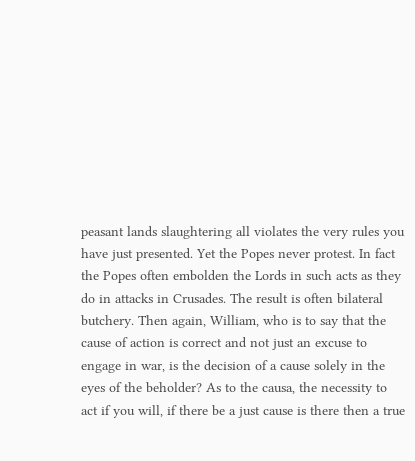peasant lands slaughtering all violates the very rules you have just presented. Yet the Popes never protest. In fact the Popes often embolden the Lords in such acts as they do in attacks in Crusades. The result is often bilateral butchery. Then again, William, who is to say that the cause of action is correct and not just an excuse to engage in war, is the decision of a cause solely in the eyes of the beholder? As to the causa, the necessity to act if you will, if there be a just cause is there then a true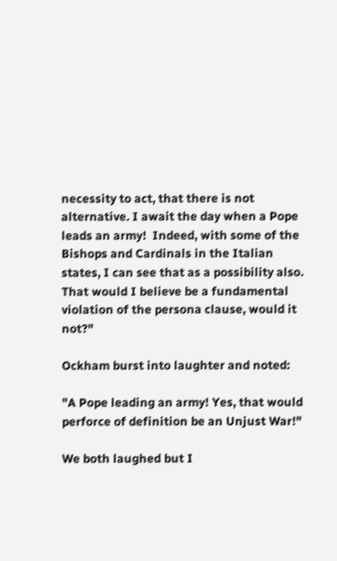necessity to act, that there is not alternative. I await the day when a Pope leads an army!  Indeed, with some of the Bishops and Cardinals in the Italian states, I can see that as a possibility also. That would I believe be a fundamental violation of the persona clause, would it not?"

Ockham burst into laughter and noted:

"A Pope leading an army! Yes, that would perforce of definition be an Unjust War!"

We both laughed but I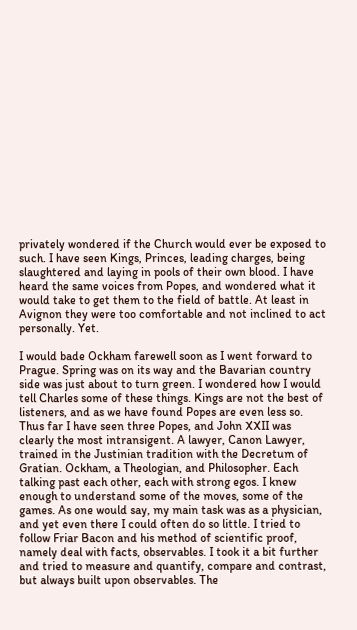privately wondered if the Church would ever be exposed to such. I have seen Kings, Princes, leading charges, being slaughtered and laying in pools of their own blood. I have heard the same voices from Popes, and wondered what it would take to get them to the field of battle. At least in Avignon they were too comfortable and not inclined to act personally. Yet.

I would bade Ockham farewell soon as I went forward to Prague. Spring was on its way and the Bavarian country side was just about to turn green. I wondered how I would tell Charles some of these things. Kings are not the best of listeners, and as we have found Popes are even less so. Thus far I have seen three Popes, and John XXII was clearly the most intransigent. A lawyer, Canon Lawyer, trained in the Justinian tradition with the Decretum of Gratian. Ockham, a Theologian, and Philosopher. Each talking past each other, each with strong egos. I knew enough to understand some of the moves, some of the games. As one would say, my main task was as a physician, and yet even there I could often do so little. I tried to follow Friar Bacon and his method of scientific proof, namely deal with facts, observables. I took it a bit further and tried to measure and quantify, compare and contrast, but always built upon observables. The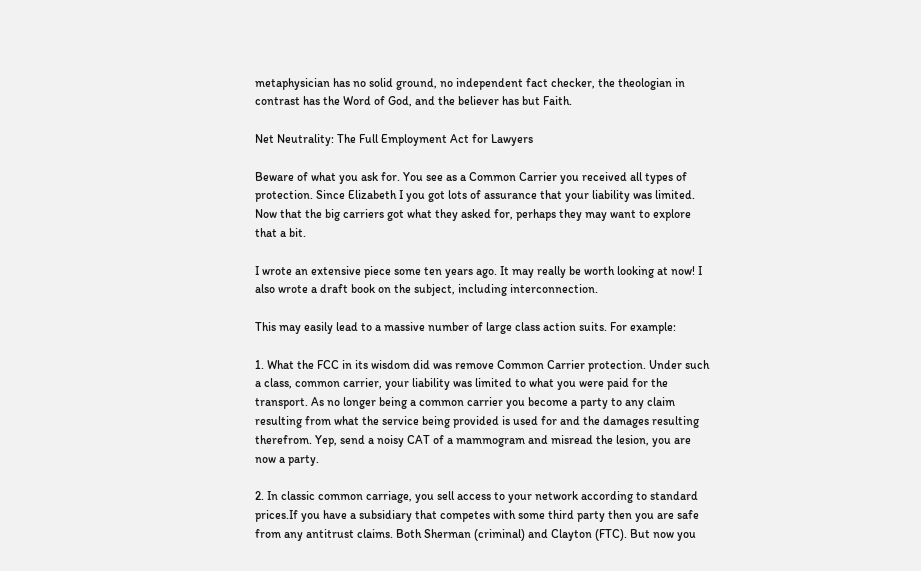metaphysician has no solid ground, no independent fact checker, the theologian in contrast has the Word of God, and the believer has but Faith.

Net Neutrality: The Full Employment Act for Lawyers

Beware of what you ask for. You see as a Common Carrier you received all types of protection. Since Elizabeth I you got lots of assurance that your liability was limited. Now that the big carriers got what they asked for, perhaps they may want to explore that a bit.

I wrote an extensive piece some ten years ago. It may really be worth looking at now! I also wrote a draft book on the subject, including interconnection.

This may easily lead to a massive number of large class action suits. For example:

1. What the FCC in its wisdom did was remove Common Carrier protection. Under such a class, common carrier, your liability was limited to what you were paid for the transport. As no longer being a common carrier you become a party to any claim resulting from what the service being provided is used for and the damages resulting therefrom. Yep, send a noisy CAT of a mammogram and misread the lesion, you are now a party.

2. In classic common carriage, you sell access to your network according to standard prices.If you have a subsidiary that competes with some third party then you are safe from any antitrust claims. Both Sherman (criminal) and Clayton (FTC). But now you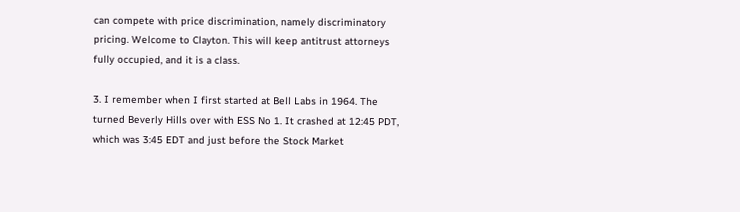can compete with price discrimination, namely discriminatory pricing. Welcome to Clayton. This will keep antitrust attorneys fully occupied, and it is a class.

3. I remember when I first started at Bell Labs in 1964. The turned Beverly Hills over with ESS No 1. It crashed at 12:45 PDT, which was 3:45 EDT and just before the Stock Market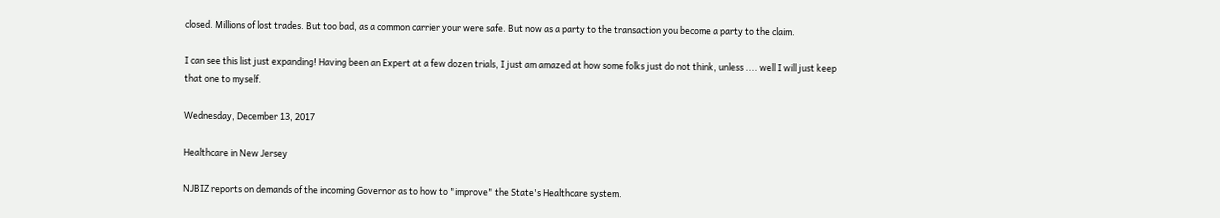closed. Millions of lost trades. But too bad, as a common carrier your were safe. But now as a party to the transaction you become a party to the claim.

I can see this list just expanding! Having been an Expert at a few dozen trials, I just am amazed at how some folks just do not think, unless .... well I will just keep that one to myself.

Wednesday, December 13, 2017

Healthcare in New Jersey

NJBIZ reports on demands of the incoming Governor as to how to "improve" the State's Healthcare system.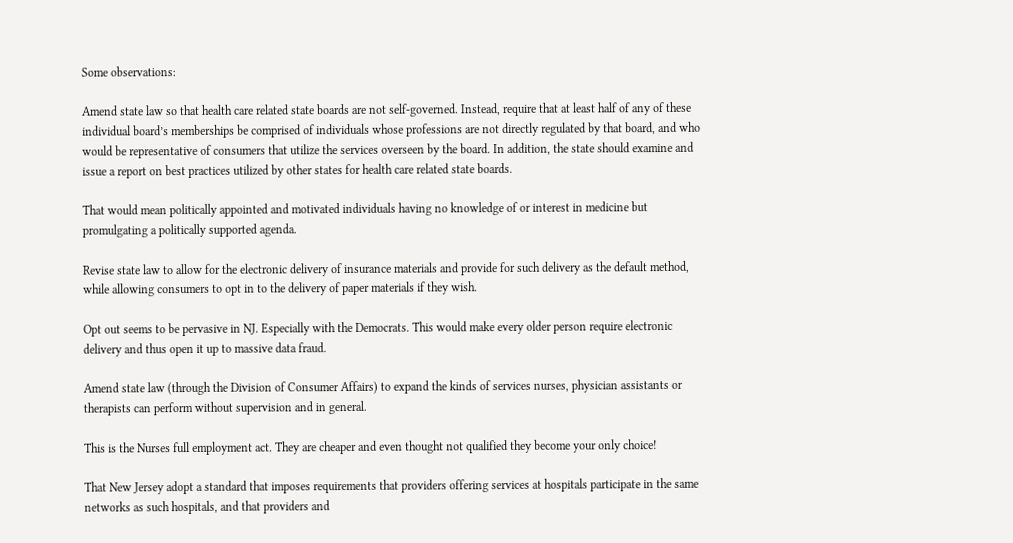Some observations:

Amend state law so that health care related state boards are not self-governed. Instead, require that at least half of any of these individual board’s memberships be comprised of individuals whose professions are not directly regulated by that board, and who would be representative of consumers that utilize the services overseen by the board. In addition, the state should examine and issue a report on best practices utilized by other states for health care related state boards.

That would mean politically appointed and motivated individuals having no knowledge of or interest in medicine but promulgating a politically supported agenda.

Revise state law to allow for the electronic delivery of insurance materials and provide for such delivery as the default method, while allowing consumers to opt in to the delivery of paper materials if they wish.

Opt out seems to be pervasive in NJ. Especially with the Democrats. This would make every older person require electronic delivery and thus open it up to massive data fraud.

Amend state law (through the Division of Consumer Affairs) to expand the kinds of services nurses, physician assistants or therapists can perform without supervision and in general.

This is the Nurses full employment act. They are cheaper and even thought not qualified they become your only choice!

That New Jersey adopt a standard that imposes requirements that providers offering services at hospitals participate in the same networks as such hospitals, and that providers and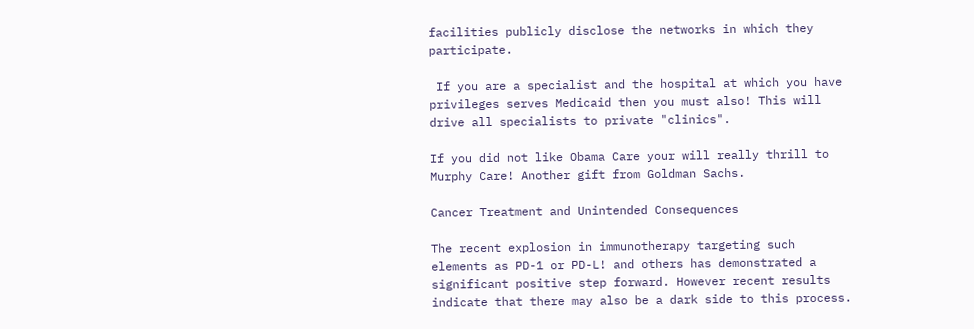facilities publicly disclose the networks in which they participate.

 If you are a specialist and the hospital at which you have privileges serves Medicaid then you must also! This will drive all specialists to private "clinics".

If you did not like Obama Care your will really thrill to Murphy Care! Another gift from Goldman Sachs.

Cancer Treatment and Unintended Consequences

The recent explosion in immunotherapy targeting such elements as PD-1 or PD-L! and others has demonstrated a significant positive step forward. However recent results indicate that there may also be a dark side to this process.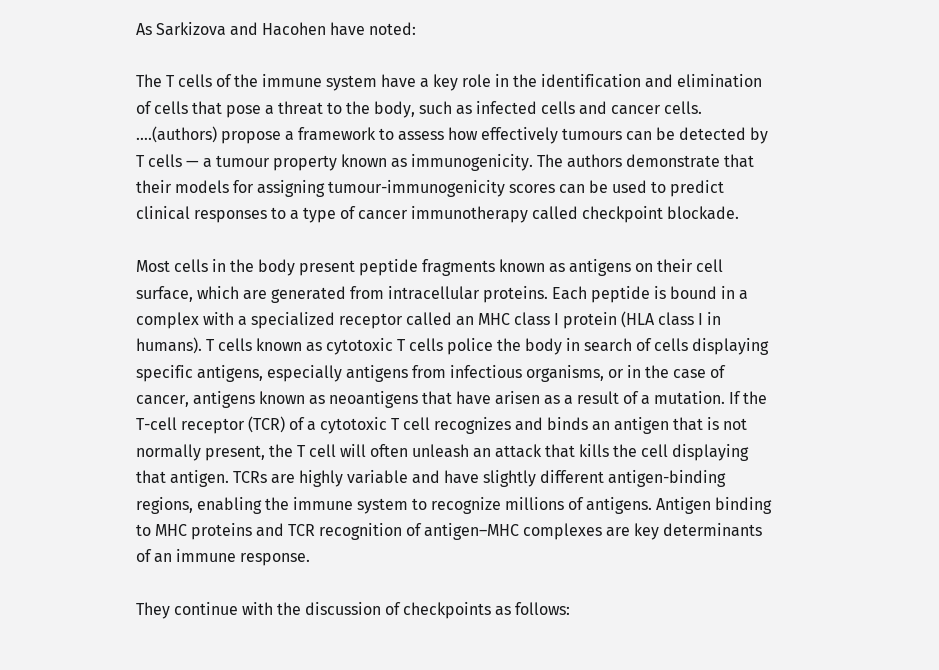As Sarkizova and Hacohen have noted:

The T cells of the immune system have a key role in the identification and elimination of cells that pose a threat to the body, such as infected cells and cancer cells. ….(authors) propose a framework to assess how effectively tumours can be detected by T cells — a tumour property known as immunogenicity. The authors demonstrate that their models for assigning tumour-immunogenicity scores can be used to predict clinical responses to a type of cancer immunotherapy called checkpoint blockade.

Most cells in the body present peptide fragments known as antigens on their cell surface, which are generated from intracellular proteins. Each peptide is bound in a complex with a specialized receptor called an MHC class I protein (HLA class I in humans). T cells known as cytotoxic T cells police the body in search of cells displaying specific antigens, especially antigens from infectious organisms, or in the case of cancer, antigens known as neoantigens that have arisen as a result of a mutation. If the T-cell receptor (TCR) of a cytotoxic T cell recognizes and binds an antigen that is not normally present, the T cell will often unleash an attack that kills the cell displaying that antigen. TCRs are highly variable and have slightly different antigen-binding regions, enabling the immune system to recognize millions of antigens. Antigen binding to MHC proteins and TCR recognition of antigen–MHC complexes are key determinants of an immune response.

They continue with the discussion of checkpoints as follows: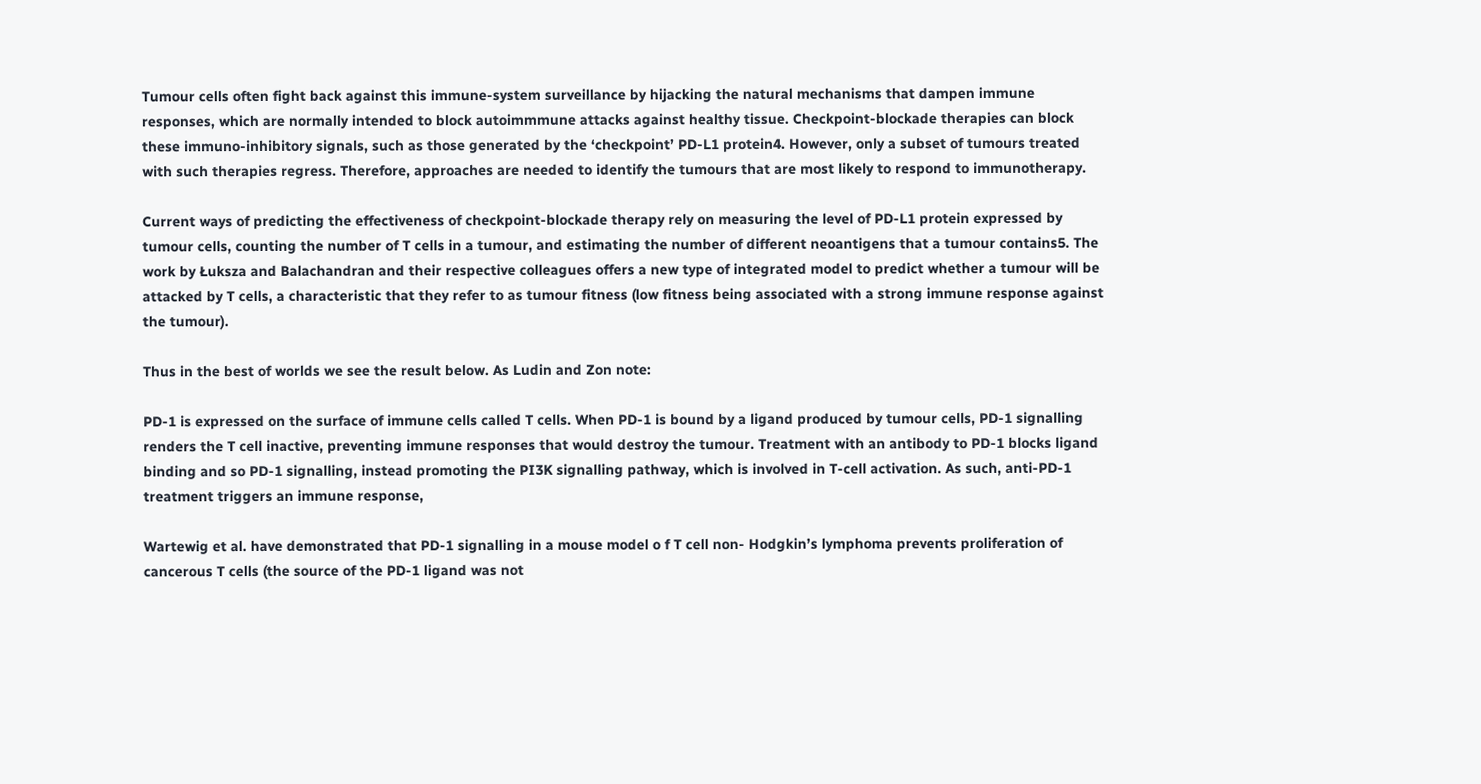Tumour cells often fight back against this immune-system surveillance by hijacking the natural mechanisms that dampen immune responses, which are normally intended to block autoimmmune attacks against healthy tissue. Checkpoint-blockade therapies can block these immuno-inhibitory signals, such as those generated by the ‘checkpoint’ PD-L1 protein4. However, only a subset of tumours treated with such therapies regress. Therefore, approaches are needed to identify the tumours that are most likely to respond to immunotherapy.

Current ways of predicting the effectiveness of checkpoint-blockade therapy rely on measuring the level of PD-L1 protein expressed by tumour cells, counting the number of T cells in a tumour, and estimating the number of different neoantigens that a tumour contains5. The work by Łuksza and Balachandran and their respective colleagues offers a new type of integrated model to predict whether a tumour will be attacked by T cells, a characteristic that they refer to as tumour fitness (low fitness being associated with a strong immune response against the tumour).

Thus in the best of worlds we see the result below. As Ludin and Zon note:

PD-1 is expressed on the surface of immune cells called T cells. When PD-1 is bound by a ligand produced by tumour cells, PD-1 signalling renders the T cell inactive, preventing immune responses that would destroy the tumour. Treatment with an antibody to PD-1 blocks ligand binding and so PD-1 signalling, instead promoting the PI3K signalling pathway, which is involved in T-cell activation. As such, anti-PD-1 treatment triggers an immune response,

Wartewig et al. have demonstrated that PD-1 signalling in a mouse model o f T cell non- Hodgkin’s lymphoma prevents proliferation of cancerous T cells (the source of the PD-1 ligand was not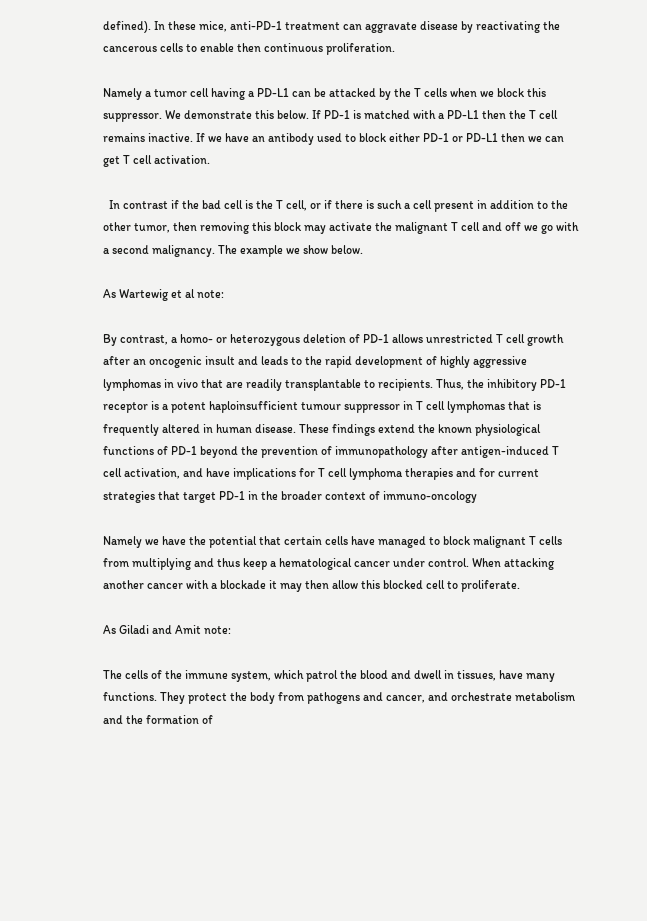defined). In these mice, anti-PD-1 treatment can aggravate disease by reactivating the cancerous cells to enable then continuous proliferation.

Namely a tumor cell having a PD-L1 can be attacked by the T cells when we block this suppressor. We demonstrate this below. If PD-1 is matched with a PD-L1 then the T cell remains inactive. If we have an antibody used to block either PD-1 or PD-L1 then we can get T cell activation.

  In contrast if the bad cell is the T cell, or if there is such a cell present in addition to the other tumor, then removing this block may activate the malignant T cell and off we go with a second malignancy. The example we show below.

As Wartewig et al note:

By contrast, a homo- or heterozygous deletion of PD-1 allows unrestricted T cell growth after an oncogenic insult and leads to the rapid development of highly aggressive lymphomas in vivo that are readily transplantable to recipients. Thus, the inhibitory PD-1 receptor is a potent haploinsufficient tumour suppressor in T cell lymphomas that is frequently altered in human disease. These findings extend the known physiological functions of PD-1 beyond the prevention of immunopathology after antigen-induced T cell activation, and have implications for T cell lymphoma therapies and for current strategies that target PD-1 in the broader context of immuno-oncology

Namely we have the potential that certain cells have managed to block malignant T cells from multiplying and thus keep a hematological cancer under control. When attacking another cancer with a blockade it may then allow this blocked cell to proliferate.

As Giladi and Amit note:

The cells of the immune system, which patrol the blood and dwell in tissues, have many functions. They protect the body from pathogens and cancer, and orchestrate metabolism and the formation of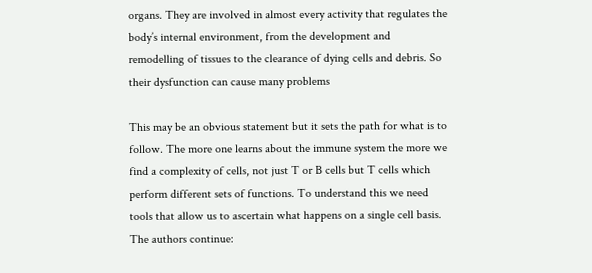organs. They are involved in almost every activity that regulates the body’s internal environment, from the development and remodelling of tissues to the clearance of dying cells and debris. So their dysfunction can cause many problems

This may be an obvious statement but it sets the path for what is to follow. The more one learns about the immune system the more we find a complexity of cells, not just T or B cells but T cells which perform different sets of functions. To understand this we need tools that allow us to ascertain what happens on a single cell basis. The authors continue: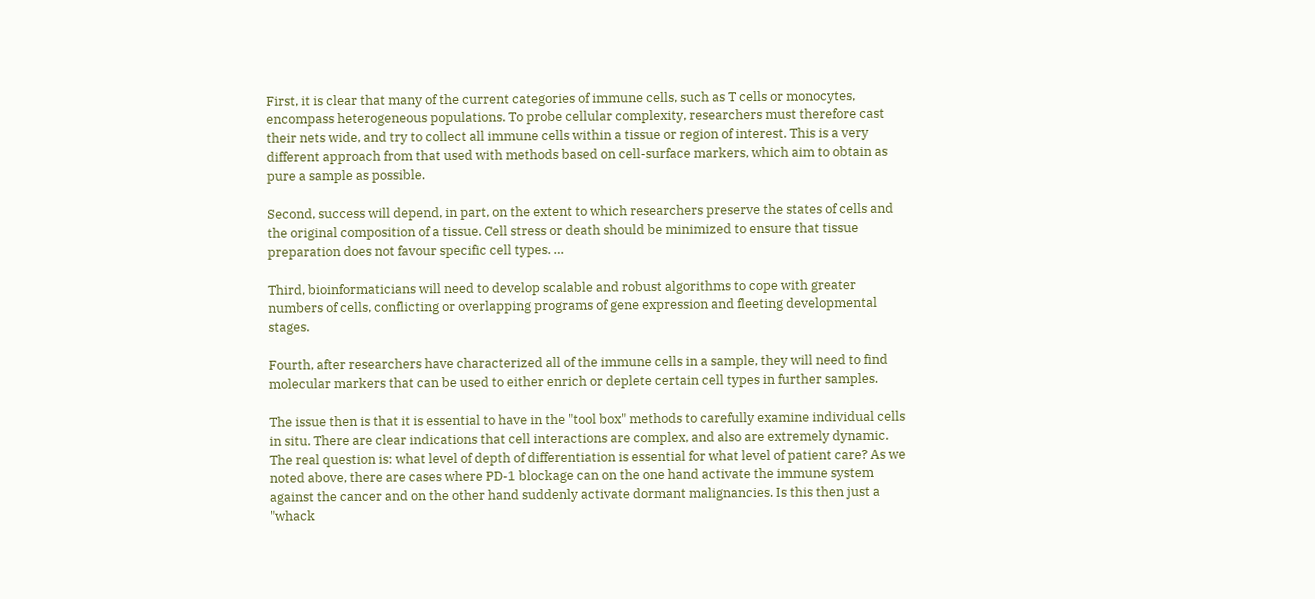First, it is clear that many of the current categories of immune cells, such as T cells or monocytes, encompass heterogeneous populations. To probe cellular complexity, researchers must therefore cast their nets wide, and try to collect all immune cells within a tissue or region of interest. This is a very different approach from that used with methods based on cell-surface markers, which aim to obtain as pure a sample as possible.

Second, success will depend, in part, on the extent to which researchers preserve the states of cells and the original composition of a tissue. Cell stress or death should be minimized to ensure that tissue preparation does not favour specific cell types. …

Third, bioinformaticians will need to develop scalable and robust algorithms to cope with greater numbers of cells, conflicting or overlapping programs of gene expression and fleeting developmental stages.

Fourth, after researchers have characterized all of the immune cells in a sample, they will need to find molecular markers that can be used to either enrich or deplete certain cell types in further samples.

The issue then is that it is essential to have in the "tool box" methods to carefully examine individual cells in situ. There are clear indications that cell interactions are complex, and also are extremely dynamic. The real question is: what level of depth of differentiation is essential for what level of patient care? As we noted above, there are cases where PD-1 blockage can on the one hand activate the immune system against the cancer and on the other hand suddenly activate dormant malignancies. Is this then just a "whack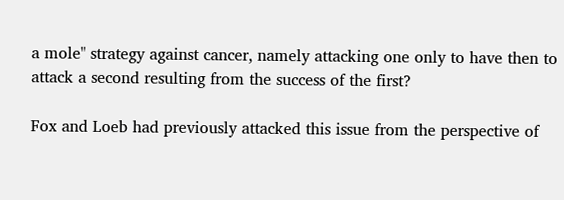a mole" strategy against cancer, namely attacking one only to have then to attack a second resulting from the success of the first?

Fox and Loeb had previously attacked this issue from the perspective of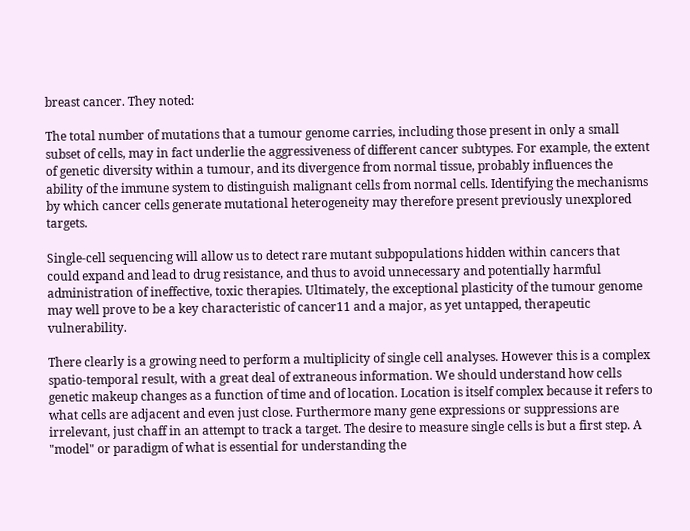breast cancer. They noted:

The total number of mutations that a tumour genome carries, including those present in only a small subset of cells, may in fact underlie the aggressiveness of different cancer subtypes. For example, the extent of genetic diversity within a tumour, and its divergence from normal tissue, probably influences the ability of the immune system to distinguish malignant cells from normal cells. Identifying the mechanisms by which cancer cells generate mutational heterogeneity may therefore present previously unexplored targets.

Single-cell sequencing will allow us to detect rare mutant subpopulations hidden within cancers that could expand and lead to drug resistance, and thus to avoid unnecessary and potentially harmful administration of ineffective, toxic therapies. Ultimately, the exceptional plasticity of the tumour genome may well prove to be a key characteristic of cancer11 and a major, as yet untapped, therapeutic vulnerability.

There clearly is a growing need to perform a multiplicity of single cell analyses. However this is a complex spatio-temporal result, with a great deal of extraneous information. We should understand how cells genetic makeup changes as a function of time and of location. Location is itself complex because it refers to what cells are adjacent and even just close. Furthermore many gene expressions or suppressions are irrelevant, just chaff in an attempt to track a target. The desire to measure single cells is but a first step. A "model" or paradigm of what is essential for understanding the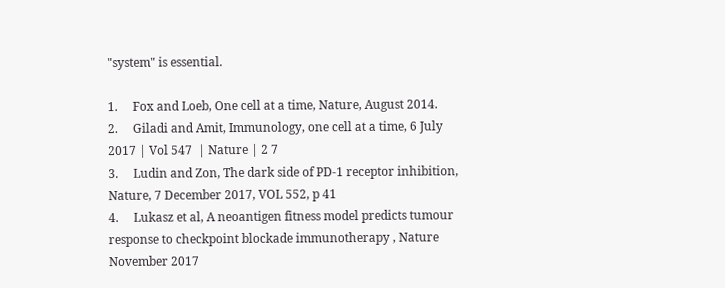"system" is essential.

1.     Fox and Loeb, One cell at a time, Nature, August 2014.
2.     Giladi and Amit, Immunology, one cell at a time, 6 July 2017 | Vol 547  | Nature | 2 7
3.     Ludin and Zon, The dark side of PD-1 receptor inhibition, Nature, 7 December 2017, VOL 552, p 41
4.     Lukasz et al, A neoantigen fitness model predicts tumour response to checkpoint blockade immunotherapy , Nature November 2017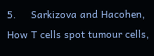5.     Sarkizova and Hacohen, How T cells spot tumour cells,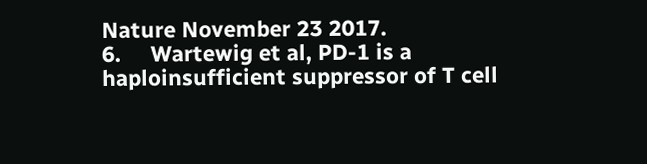Nature November 23 2017.
6.     Wartewig et al, PD-1 is a haploinsufficient suppressor of T cell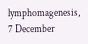lymphomagenesis, 7 December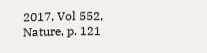2017, Vol 552, Nature, p. 121